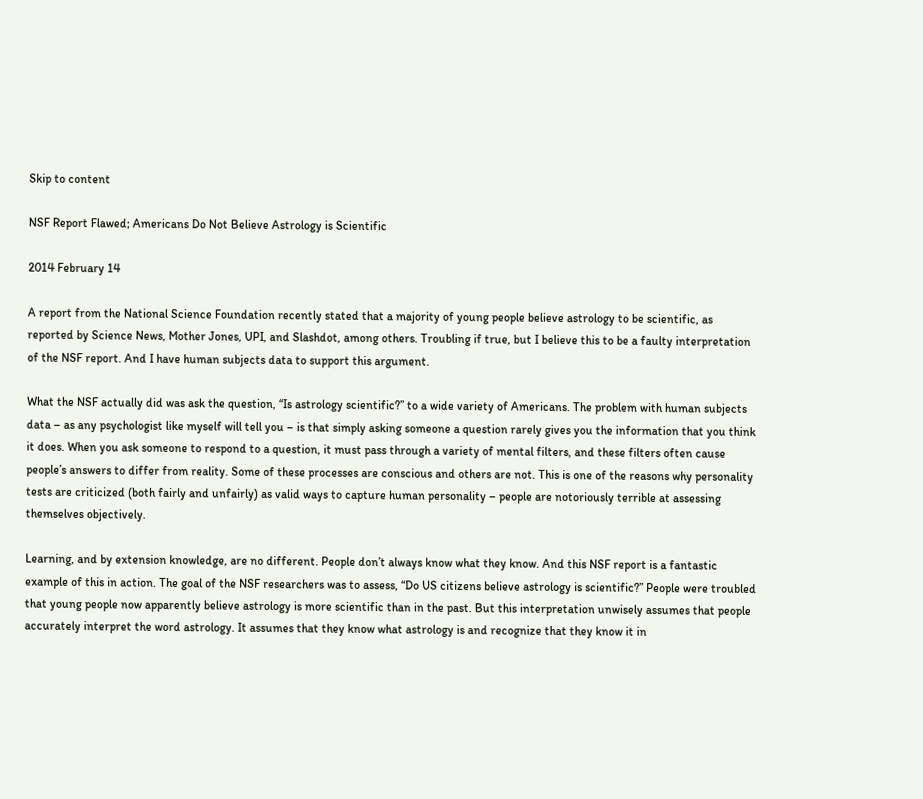Skip to content

NSF Report Flawed; Americans Do Not Believe Astrology is Scientific

2014 February 14

A report from the National Science Foundation recently stated that a majority of young people believe astrology to be scientific, as reported by Science News, Mother Jones, UPI, and Slashdot, among others. Troubling if true, but I believe this to be a faulty interpretation of the NSF report. And I have human subjects data to support this argument.

What the NSF actually did was ask the question, “Is astrology scientific?” to a wide variety of Americans. The problem with human subjects data – as any psychologist like myself will tell you – is that simply asking someone a question rarely gives you the information that you think it does. When you ask someone to respond to a question, it must pass through a variety of mental filters, and these filters often cause people’s answers to differ from reality. Some of these processes are conscious and others are not. This is one of the reasons why personality tests are criticized (both fairly and unfairly) as valid ways to capture human personality – people are notoriously terrible at assessing themselves objectively.

Learning, and by extension knowledge, are no different. People don’t always know what they know. And this NSF report is a fantastic example of this in action. The goal of the NSF researchers was to assess, “Do US citizens believe astrology is scientific?” People were troubled that young people now apparently believe astrology is more scientific than in the past. But this interpretation unwisely assumes that people accurately interpret the word astrology. It assumes that they know what astrology is and recognize that they know it in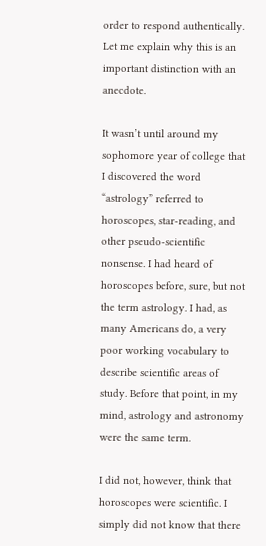order to respond authentically. Let me explain why this is an important distinction with an anecdote.

It wasn’t until around my sophomore year of college that I discovered the word “astrology” referred to horoscopes, star-reading, and other pseudo-scientific nonsense. I had heard of horoscopes before, sure, but not the term astrology. I had, as many Americans do, a very poor working vocabulary to describe scientific areas of study. Before that point, in my mind, astrology and astronomy were the same term.

I did not, however, think that horoscopes were scientific. I simply did not know that there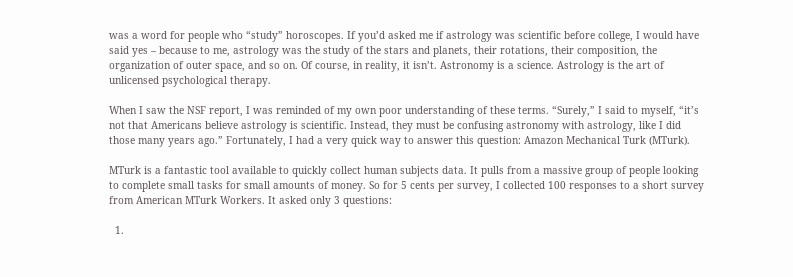was a word for people who “study” horoscopes. If you’d asked me if astrology was scientific before college, I would have said yes – because to me, astrology was the study of the stars and planets, their rotations, their composition, the organization of outer space, and so on. Of course, in reality, it isn’t. Astronomy is a science. Astrology is the art of unlicensed psychological therapy.

When I saw the NSF report, I was reminded of my own poor understanding of these terms. “Surely,” I said to myself, “it’s not that Americans believe astrology is scientific. Instead, they must be confusing astronomy with astrology, like I did those many years ago.” Fortunately, I had a very quick way to answer this question: Amazon Mechanical Turk (MTurk).

MTurk is a fantastic tool available to quickly collect human subjects data. It pulls from a massive group of people looking to complete small tasks for small amounts of money. So for 5 cents per survey, I collected 100 responses to a short survey from American MTurk Workers. It asked only 3 questions:

  1.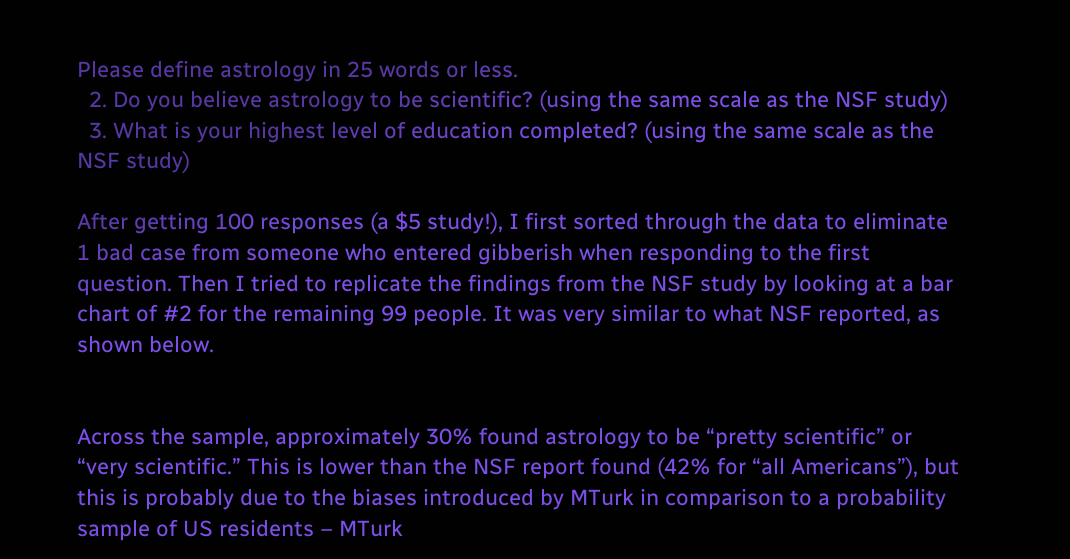Please define astrology in 25 words or less.
  2. Do you believe astrology to be scientific? (using the same scale as the NSF study)
  3. What is your highest level of education completed? (using the same scale as the NSF study)

After getting 100 responses (a $5 study!), I first sorted through the data to eliminate 1 bad case from someone who entered gibberish when responding to the first question. Then I tried to replicate the findings from the NSF study by looking at a bar chart of #2 for the remaining 99 people. It was very similar to what NSF reported, as shown below.


Across the sample, approximately 30% found astrology to be “pretty scientific” or “very scientific.” This is lower than the NSF report found (42% for “all Americans”), but this is probably due to the biases introduced by MTurk in comparison to a probability sample of US residents – MTurk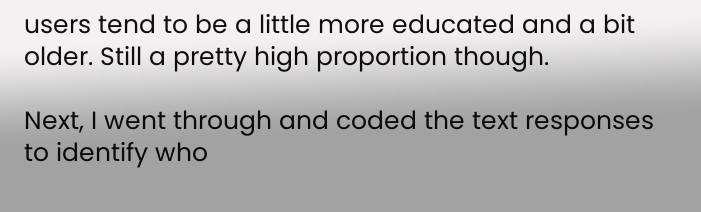users tend to be a little more educated and a bit older. Still a pretty high proportion though.

Next, I went through and coded the text responses to identify who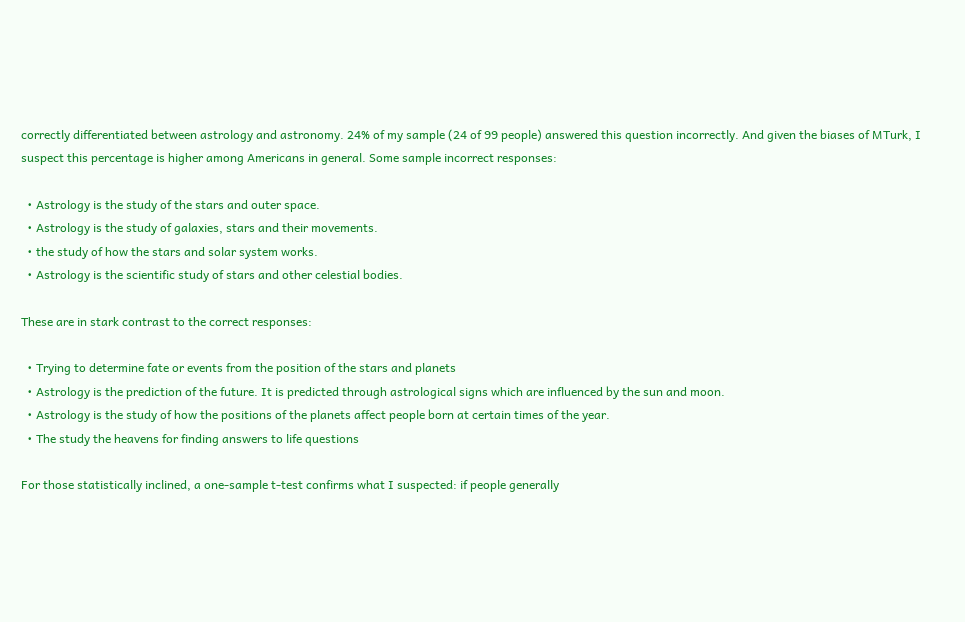correctly differentiated between astrology and astronomy. 24% of my sample (24 of 99 people) answered this question incorrectly. And given the biases of MTurk, I suspect this percentage is higher among Americans in general. Some sample incorrect responses:

  • Astrology is the study of the stars and outer space.
  • Astrology is the study of galaxies, stars and their movements.
  • the study of how the stars and solar system works.
  • Astrology is the scientific study of stars and other celestial bodies.

These are in stark contrast to the correct responses:

  • Trying to determine fate or events from the position of the stars and planets
  • Astrology is the prediction of the future. It is predicted through astrological signs which are influenced by the sun and moon.
  • Astrology is the study of how the positions of the planets affect people born at certain times of the year.
  • The study the heavens for finding answers to life questions

For those statistically inclined, a one-sample t-test confirms what I suspected: if people generally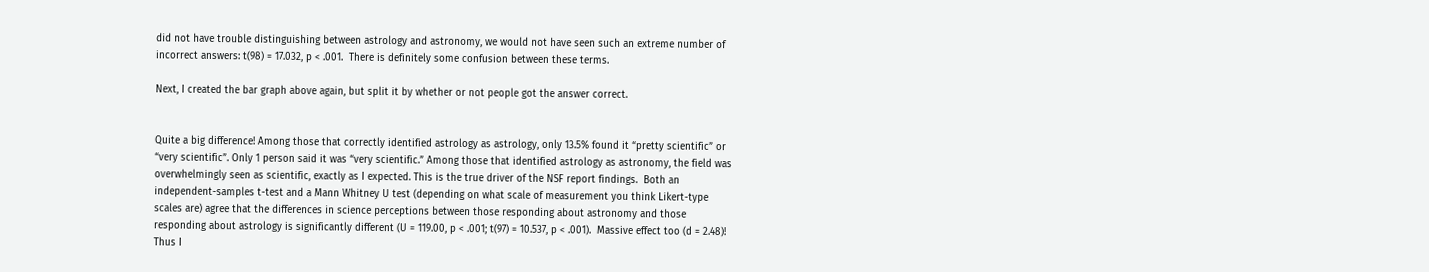did not have trouble distinguishing between astrology and astronomy, we would not have seen such an extreme number of incorrect answers: t(98) = 17.032, p < .001.  There is definitely some confusion between these terms.

Next, I created the bar graph above again, but split it by whether or not people got the answer correct.


Quite a big difference! Among those that correctly identified astrology as astrology, only 13.5% found it “pretty scientific” or “very scientific”. Only 1 person said it was “very scientific.” Among those that identified astrology as astronomy, the field was overwhelmingly seen as scientific, exactly as I expected. This is the true driver of the NSF report findings.  Both an independent-samples t-test and a Mann Whitney U test (depending on what scale of measurement you think Likert-type scales are) agree that the differences in science perceptions between those responding about astronomy and those responding about astrology is significantly different (U = 119.00, p < .001; t(97) = 10.537, p < .001).  Massive effect too (d = 2.48)!  Thus I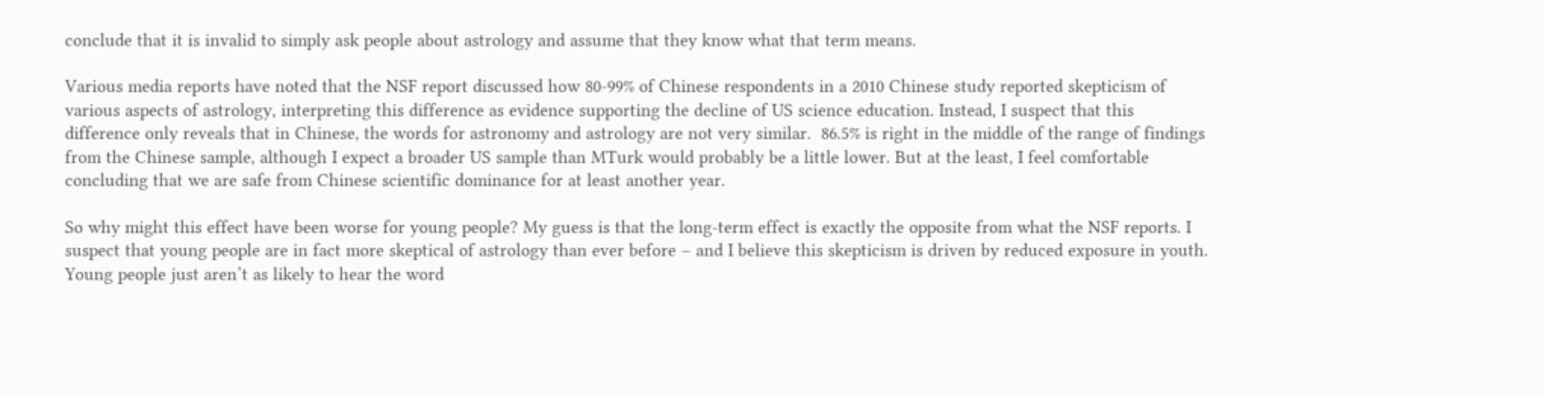conclude that it is invalid to simply ask people about astrology and assume that they know what that term means.

Various media reports have noted that the NSF report discussed how 80-99% of Chinese respondents in a 2010 Chinese study reported skepticism of various aspects of astrology, interpreting this difference as evidence supporting the decline of US science education. Instead, I suspect that this difference only reveals that in Chinese, the words for astronomy and astrology are not very similar.  86.5% is right in the middle of the range of findings from the Chinese sample, although I expect a broader US sample than MTurk would probably be a little lower. But at the least, I feel comfortable concluding that we are safe from Chinese scientific dominance for at least another year.

So why might this effect have been worse for young people? My guess is that the long-term effect is exactly the opposite from what the NSF reports. I suspect that young people are in fact more skeptical of astrology than ever before – and I believe this skepticism is driven by reduced exposure in youth. Young people just aren’t as likely to hear the word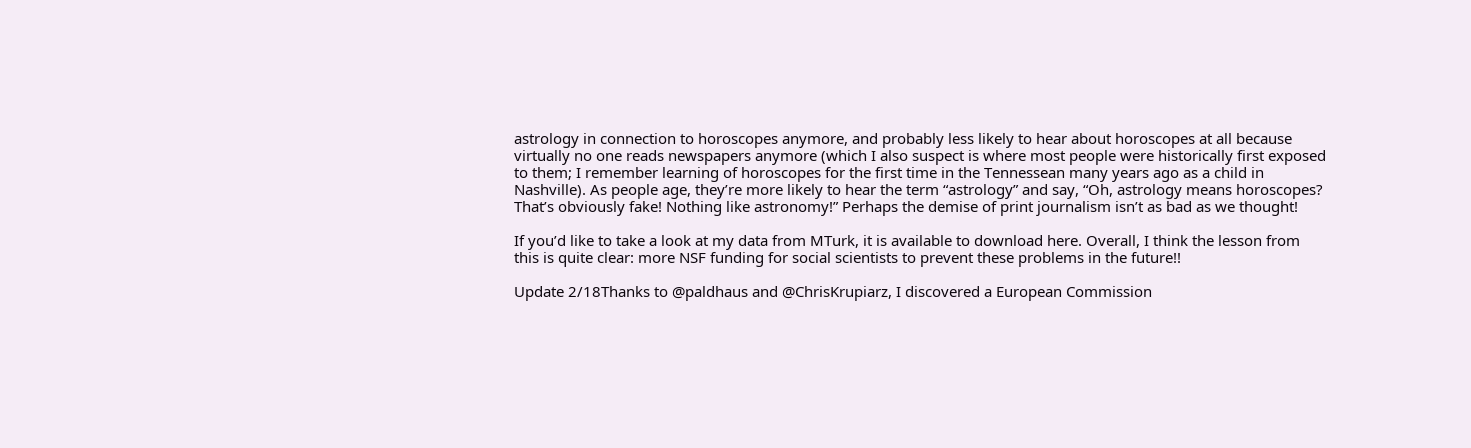astrology in connection to horoscopes anymore, and probably less likely to hear about horoscopes at all because virtually no one reads newspapers anymore (which I also suspect is where most people were historically first exposed to them; I remember learning of horoscopes for the first time in the Tennessean many years ago as a child in Nashville). As people age, they’re more likely to hear the term “astrology” and say, “Oh, astrology means horoscopes? That’s obviously fake! Nothing like astronomy!” Perhaps the demise of print journalism isn’t as bad as we thought!

If you’d like to take a look at my data from MTurk, it is available to download here. Overall, I think the lesson from this is quite clear: more NSF funding for social scientists to prevent these problems in the future!!

Update 2/18Thanks to @paldhaus and @ChrisKrupiarz, I discovered a European Commission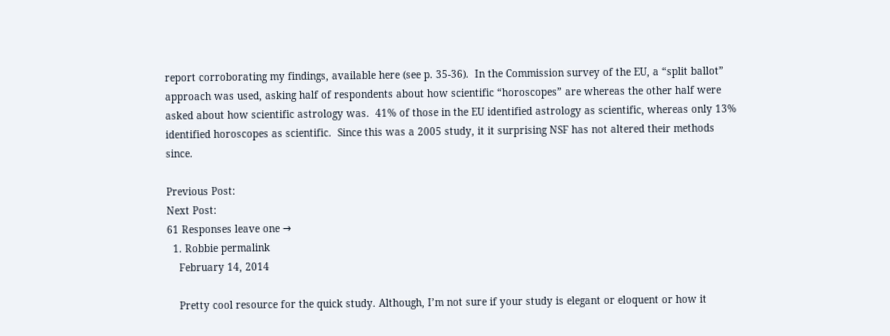report corroborating my findings, available here (see p. 35-36).  In the Commission survey of the EU, a “split ballot” approach was used, asking half of respondents about how scientific “horoscopes” are whereas the other half were asked about how scientific astrology was.  41% of those in the EU identified astrology as scientific, whereas only 13% identified horoscopes as scientific.  Since this was a 2005 study, it it surprising NSF has not altered their methods since.

Previous Post:
Next Post:
61 Responses leave one →
  1. Robbie permalink
    February 14, 2014

    Pretty cool resource for the quick study. Although, I’m not sure if your study is elegant or eloquent or how it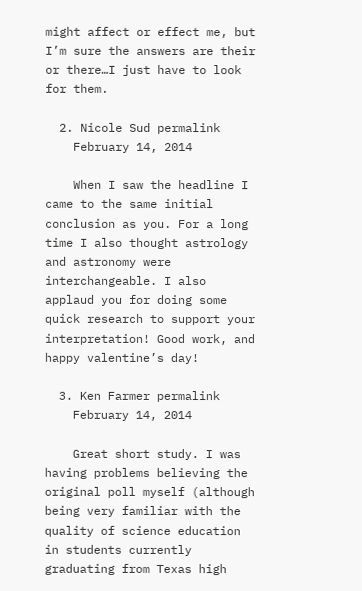might affect or effect me, but I’m sure the answers are their or there…I just have to look for them.

  2. Nicole Sud permalink
    February 14, 2014

    When I saw the headline I came to the same initial conclusion as you. For a long time I also thought astrology and astronomy were interchangeable. I also applaud you for doing some quick research to support your interpretation! Good work, and happy valentine’s day!

  3. Ken Farmer permalink
    February 14, 2014

    Great short study. I was having problems believing the original poll myself (although being very familiar with the quality of science education in students currently graduating from Texas high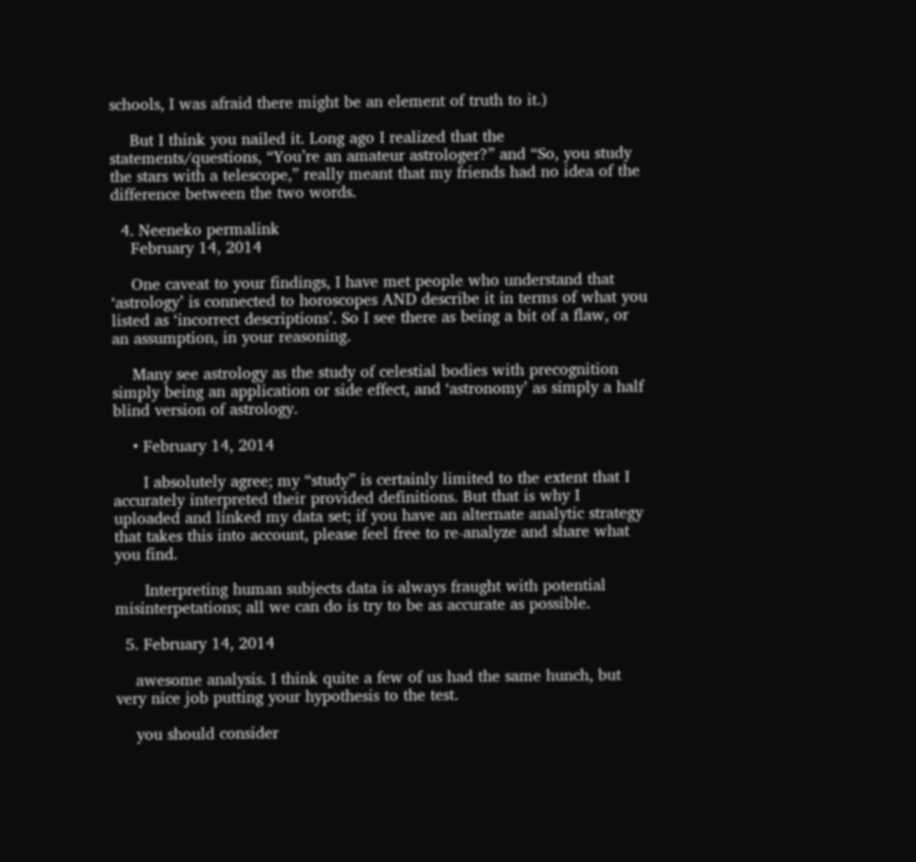schools, I was afraid there might be an element of truth to it.)

    But I think you nailed it. Long ago I realized that the statements/questions, “You’re an amateur astrologer?” and “So, you study the stars with a telescope,” really meant that my friends had no idea of the difference between the two words.

  4. Neeneko permalink
    February 14, 2014

    One caveat to your findings, I have met people who understand that ‘astrology’ is connected to horoscopes AND describe it in terms of what you listed as ‘incorrect descriptions’. So I see there as being a bit of a flaw, or an assumption, in your reasoning.

    Many see astrology as the study of celestial bodies with precognition simply being an application or side effect, and ‘astronomy’ as simply a half blind version of astrology.

    • February 14, 2014

      I absolutely agree; my “study” is certainly limited to the extent that I accurately interpreted their provided definitions. But that is why I uploaded and linked my data set; if you have an alternate analytic strategy that takes this into account, please feel free to re-analyze and share what you find.

      Interpreting human subjects data is always fraught with potential misinterpetations; all we can do is try to be as accurate as possible.

  5. February 14, 2014

    awesome analysis. I think quite a few of us had the same hunch, but very nice job putting your hypothesis to the test.

    you should consider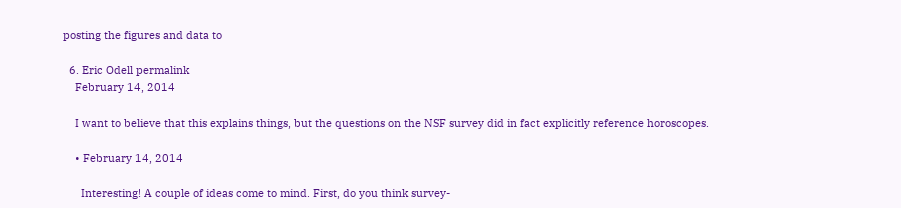posting the figures and data to

  6. Eric Odell permalink
    February 14, 2014

    I want to believe that this explains things, but the questions on the NSF survey did in fact explicitly reference horoscopes.

    • February 14, 2014

      Interesting! A couple of ideas come to mind. First, do you think survey-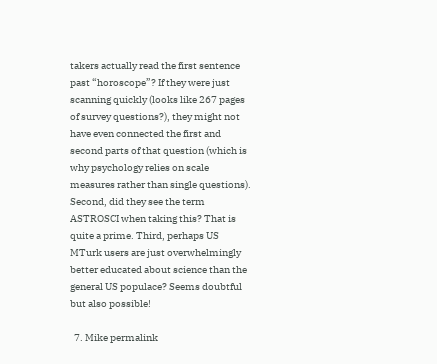takers actually read the first sentence past “horoscope”? If they were just scanning quickly (looks like 267 pages of survey questions?), they might not have even connected the first and second parts of that question (which is why psychology relies on scale measures rather than single questions). Second, did they see the term ASTROSCI when taking this? That is quite a prime. Third, perhaps US MTurk users are just overwhelmingly better educated about science than the general US populace? Seems doubtful but also possible!

  7. Mike permalink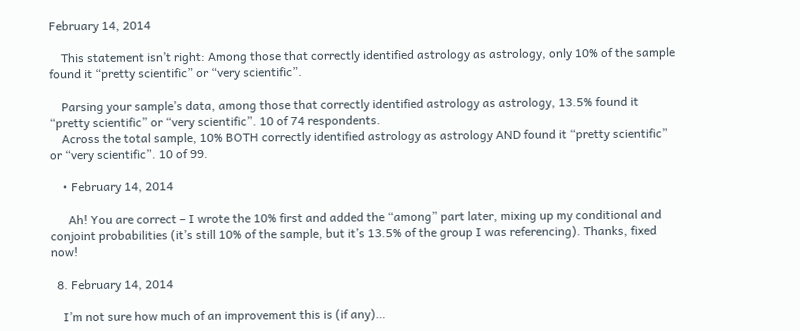February 14, 2014

    This statement isn’t right: Among those that correctly identified astrology as astrology, only 10% of the sample found it “pretty scientific” or “very scientific”.

    Parsing your sample’s data, among those that correctly identified astrology as astrology, 13.5% found it “pretty scientific” or “very scientific”. 10 of 74 respondents.
    Across the total sample, 10% BOTH correctly identified astrology as astrology AND found it “pretty scientific” or “very scientific”. 10 of 99.

    • February 14, 2014

      Ah! You are correct – I wrote the 10% first and added the “among” part later, mixing up my conditional and conjoint probabilities (it’s still 10% of the sample, but it’s 13.5% of the group I was referencing). Thanks, fixed now!

  8. February 14, 2014

    I’m not sure how much of an improvement this is (if any)…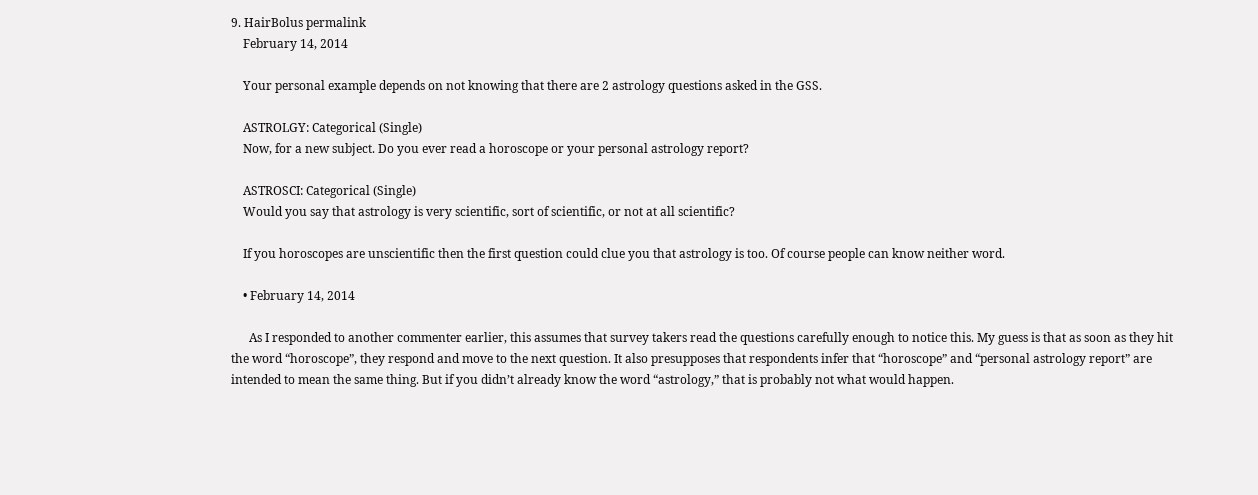9. HairBolus permalink
    February 14, 2014

    Your personal example depends on not knowing that there are 2 astrology questions asked in the GSS.

    ASTROLGY: Categorical (Single)
    Now, for a new subject. Do you ever read a horoscope or your personal astrology report?

    ASTROSCI: Categorical (Single)
    Would you say that astrology is very scientific, sort of scientific, or not at all scientific?

    If you horoscopes are unscientific then the first question could clue you that astrology is too. Of course people can know neither word.

    • February 14, 2014

      As I responded to another commenter earlier, this assumes that survey takers read the questions carefully enough to notice this. My guess is that as soon as they hit the word “horoscope”, they respond and move to the next question. It also presupposes that respondents infer that “horoscope” and “personal astrology report” are intended to mean the same thing. But if you didn’t already know the word “astrology,” that is probably not what would happen.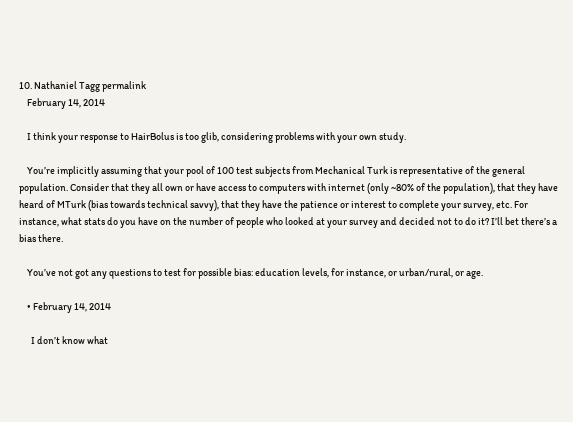10. Nathaniel Tagg permalink
    February 14, 2014

    I think your response to HairBolus is too glib, considering problems with your own study.

    You’re implicitly assuming that your pool of 100 test subjects from Mechanical Turk is representative of the general population. Consider that they all own or have access to computers with internet (only ~80% of the population), that they have heard of MTurk (bias towards technical savvy), that they have the patience or interest to complete your survey, etc. For instance, what stats do you have on the number of people who looked at your survey and decided not to do it? I’ll bet there’s a bias there.

    You’ve not got any questions to test for possible bias: education levels, for instance, or urban/rural, or age.

    • February 14, 2014

      I don’t know what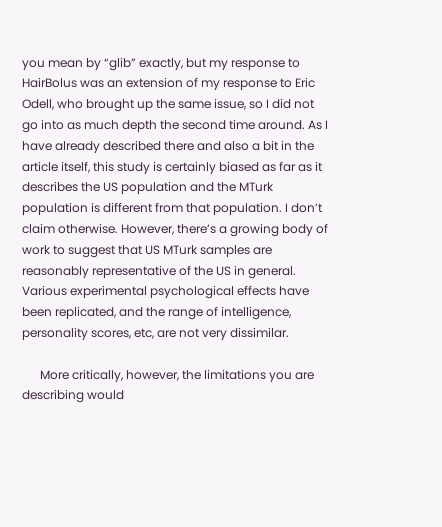you mean by “glib” exactly, but my response to HairBolus was an extension of my response to Eric Odell, who brought up the same issue, so I did not go into as much depth the second time around. As I have already described there and also a bit in the article itself, this study is certainly biased as far as it describes the US population and the MTurk population is different from that population. I don’t claim otherwise. However, there’s a growing body of work to suggest that US MTurk samples are reasonably representative of the US in general. Various experimental psychological effects have been replicated, and the range of intelligence, personality scores, etc, are not very dissimilar.

      More critically, however, the limitations you are describing would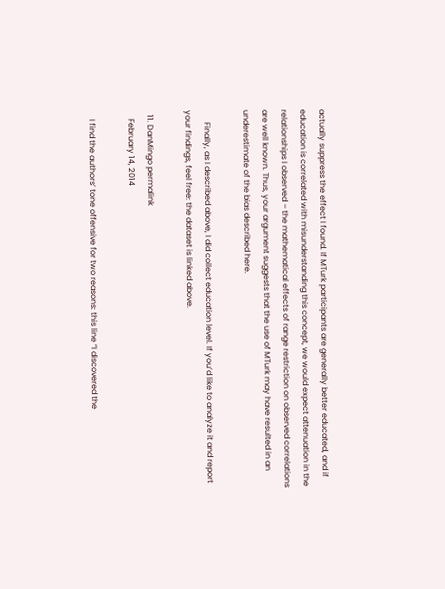actually suppress the effect I found. If MTurk participants are generally better educated, and if education is correlated with misunderstanding this concept, we would expect attenuation in the relationships I observed – the mathematical effects of range restriction on observed correlations are well known. Thus, your argument suggests that the use of MTurk may have resulted in an underestimate of the bias described here.

      Finally, as I described above, I did collect education level. If you’d like to analyze it and report your findings, feel free: the dataset is linked above.

  11. DanMingo permalink
    February 14, 2014

    I find the authors’ tone offensive for two reasons: this line “I discovered the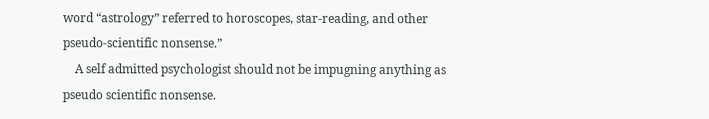word “astrology” referred to horoscopes, star-reading, and other pseudo-scientific nonsense.”
    A self admitted psychologist should not be impugning anything as pseudo scientific nonsense.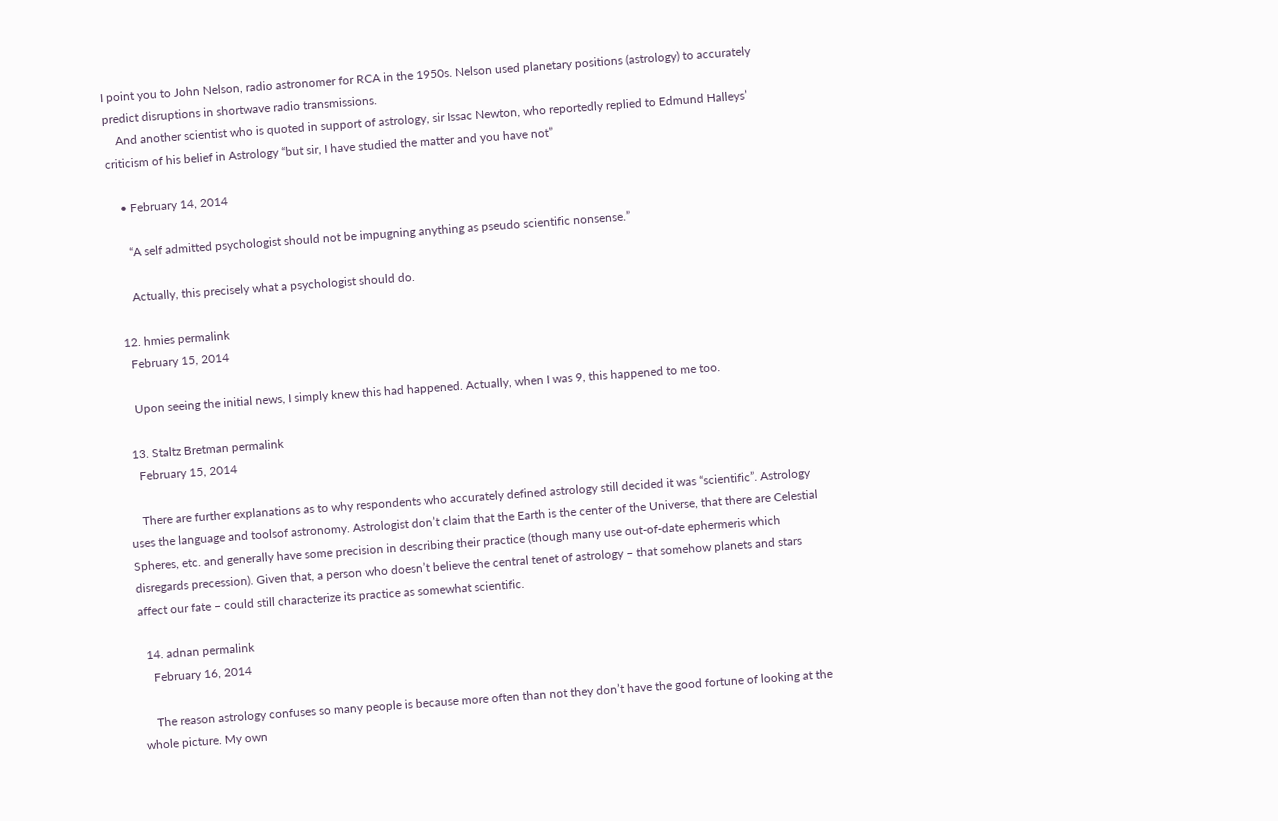I point you to John Nelson, radio astronomer for RCA in the 1950s. Nelson used planetary positions (astrology) to accurately predict disruptions in shortwave radio transmissions.
    And another scientist who is quoted in support of astrology, sir Issac Newton, who reportedly replied to Edmund Halleys’ criticism of his belief in Astrology “but sir, I have studied the matter and you have not”

    • February 14, 2014

      “A self admitted psychologist should not be impugning anything as pseudo scientific nonsense.”

      Actually, this precisely what a psychologist should do.

  12. hmies permalink
    February 15, 2014

    Upon seeing the initial news, I simply knew this had happened. Actually, when I was 9, this happened to me too.

  13. Staltz Bretman permalink
    February 15, 2014

    There are further explanations as to why respondents who accurately defined astrology still decided it was “scientific”. Astrology uses the language and toolsof astronomy. Astrologist don’t claim that the Earth is the center of the Universe, that there are Celestial Spheres, etc. and generally have some precision in describing their practice (though many use out-of-date ephermeris which disregards precession). Given that, a person who doesn’t believe the central tenet of astrology – that somehow planets and stars affect our fate – could still characterize its practice as somewhat scientific.

  14. adnan permalink
    February 16, 2014

    The reason astrology confuses so many people is because more often than not they don’t have the good fortune of looking at the whole picture. My own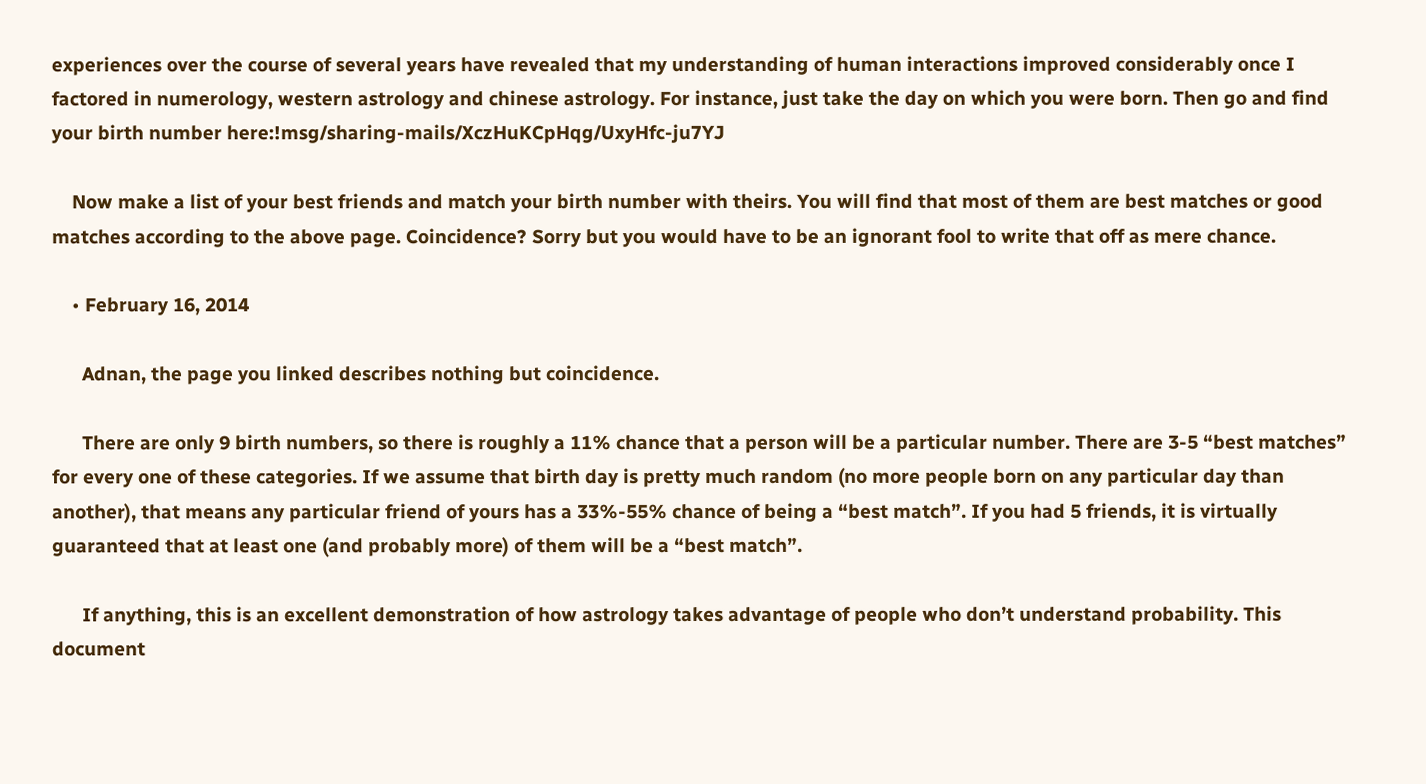experiences over the course of several years have revealed that my understanding of human interactions improved considerably once I factored in numerology, western astrology and chinese astrology. For instance, just take the day on which you were born. Then go and find your birth number here:!msg/sharing-mails/XczHuKCpHqg/UxyHfc-ju7YJ

    Now make a list of your best friends and match your birth number with theirs. You will find that most of them are best matches or good matches according to the above page. Coincidence? Sorry but you would have to be an ignorant fool to write that off as mere chance.

    • February 16, 2014

      Adnan, the page you linked describes nothing but coincidence.

      There are only 9 birth numbers, so there is roughly a 11% chance that a person will be a particular number. There are 3-5 “best matches” for every one of these categories. If we assume that birth day is pretty much random (no more people born on any particular day than another), that means any particular friend of yours has a 33%-55% chance of being a “best match”. If you had 5 friends, it is virtually guaranteed that at least one (and probably more) of them will be a “best match”.

      If anything, this is an excellent demonstration of how astrology takes advantage of people who don’t understand probability. This document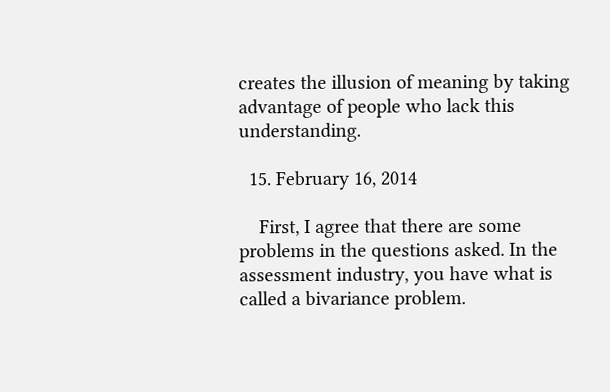creates the illusion of meaning by taking advantage of people who lack this understanding.

  15. February 16, 2014

    First, I agree that there are some problems in the questions asked. In the assessment industry, you have what is called a bivariance problem.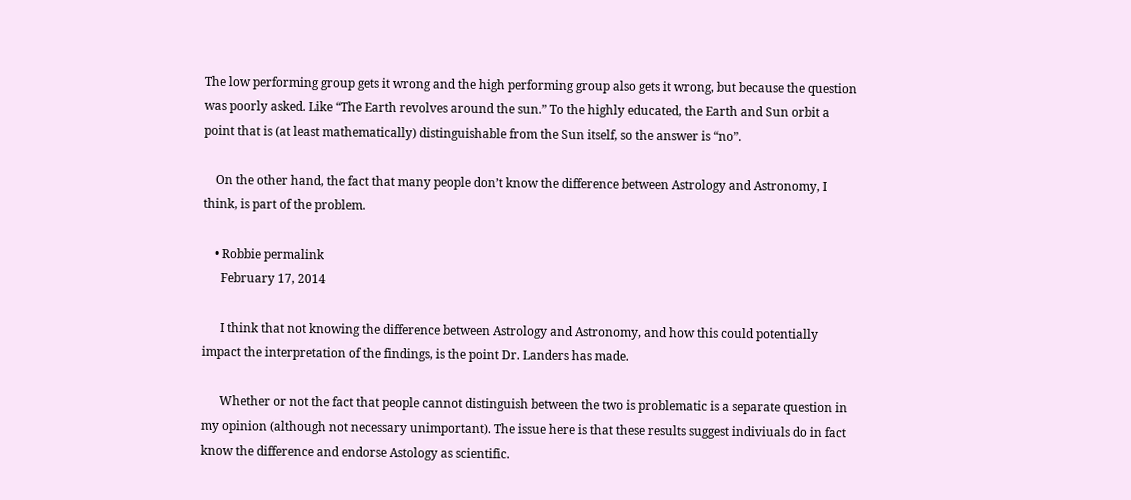The low performing group gets it wrong and the high performing group also gets it wrong, but because the question was poorly asked. Like “The Earth revolves around the sun.” To the highly educated, the Earth and Sun orbit a point that is (at least mathematically) distinguishable from the Sun itself, so the answer is “no”.

    On the other hand, the fact that many people don’t know the difference between Astrology and Astronomy, I think, is part of the problem.

    • Robbie permalink
      February 17, 2014

      I think that not knowing the difference between Astrology and Astronomy, and how this could potentially impact the interpretation of the findings, is the point Dr. Landers has made.

      Whether or not the fact that people cannot distinguish between the two is problematic is a separate question in my opinion (although not necessary unimportant). The issue here is that these results suggest indiviuals do in fact know the difference and endorse Astology as scientific.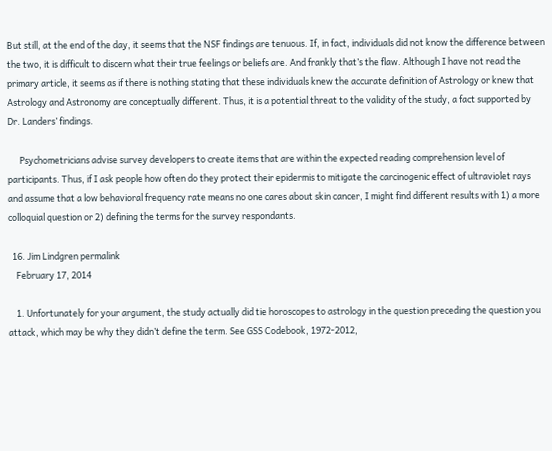But still, at the end of the day, it seems that the NSF findings are tenuous. If, in fact, individuals did not know the difference between the two, it is difficult to discern what their true feelings or beliefs are. And frankly that’s the flaw. Although I have not read the primary article, it seems as if there is nothing stating that these individuals knew the accurate definition of Astrology or knew that Astrology and Astronomy are conceptually different. Thus, it is a potential threat to the validity of the study, a fact supported by Dr. Landers’ findings.

      Psychometricians advise survey developers to create items that are within the expected reading comprehension level of participants. Thus, if I ask people how often do they protect their epidermis to mitigate the carcinogenic effect of ultraviolet rays and assume that a low behavioral frequency rate means no one cares about skin cancer, I might find different results with 1) a more colloquial question or 2) defining the terms for the survey respondants.

  16. Jim Lindgren permalink
    February 17, 2014

    1. Unfortunately for your argument, the study actually did tie horoscopes to astrology in the question preceding the question you attack, which may be why they didn’t define the term. See GSS Codebook, 1972-2012,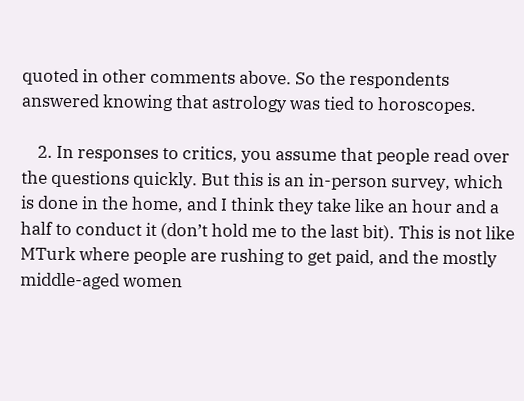quoted in other comments above. So the respondents answered knowing that astrology was tied to horoscopes.

    2. In responses to critics, you assume that people read over the questions quickly. But this is an in-person survey, which is done in the home, and I think they take like an hour and a half to conduct it (don’t hold me to the last bit). This is not like MTurk where people are rushing to get paid, and the mostly middle-aged women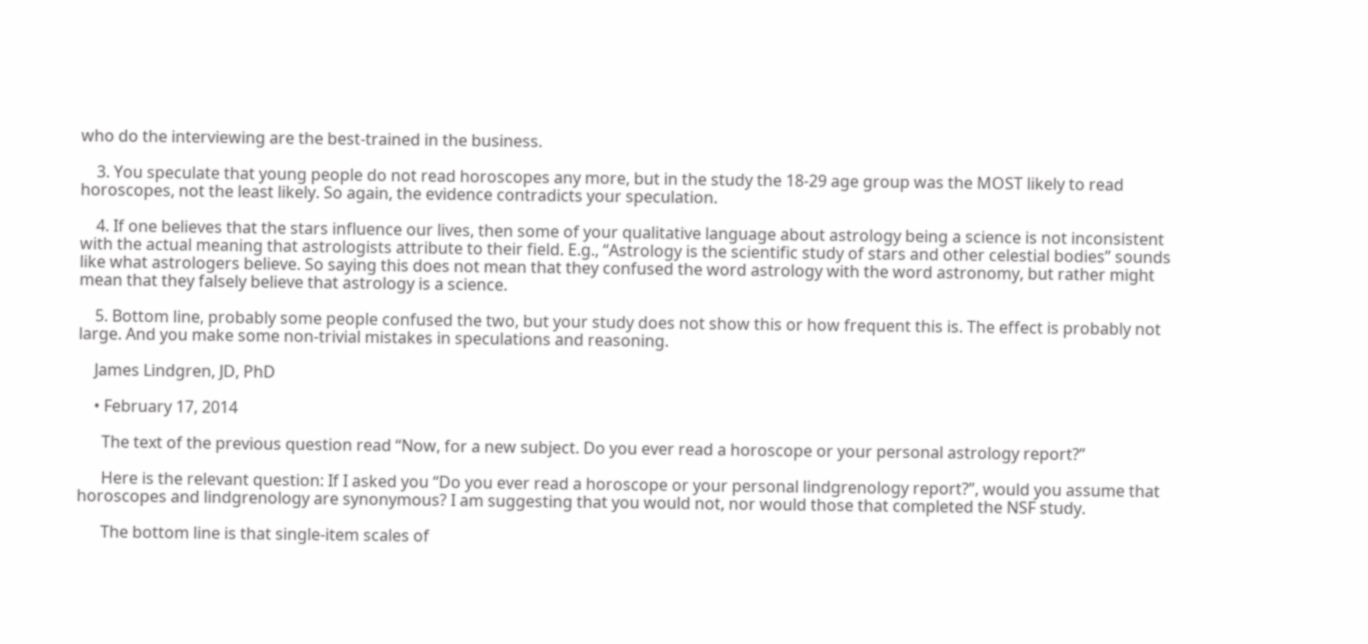who do the interviewing are the best-trained in the business.

    3. You speculate that young people do not read horoscopes any more, but in the study the 18-29 age group was the MOST likely to read horoscopes, not the least likely. So again, the evidence contradicts your speculation.

    4. If one believes that the stars influence our lives, then some of your qualitative language about astrology being a science is not inconsistent with the actual meaning that astrologists attribute to their field. E.g., “Astrology is the scientific study of stars and other celestial bodies” sounds like what astrologers believe. So saying this does not mean that they confused the word astrology with the word astronomy, but rather might mean that they falsely believe that astrology is a science.

    5. Bottom line, probably some people confused the two, but your study does not show this or how frequent this is. The effect is probably not large. And you make some non-trivial mistakes in speculations and reasoning.

    James Lindgren, JD, PhD

    • February 17, 2014

      The text of the previous question read “Now, for a new subject. Do you ever read a horoscope or your personal astrology report?”

      Here is the relevant question: If I asked you “Do you ever read a horoscope or your personal lindgrenology report?”, would you assume that horoscopes and lindgrenology are synonymous? I am suggesting that you would not, nor would those that completed the NSF study.

      The bottom line is that single-item scales of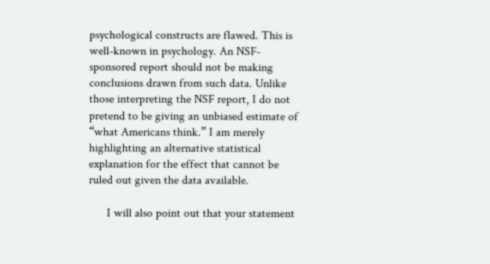psychological constructs are flawed. This is well-known in psychology. An NSF-sponsored report should not be making conclusions drawn from such data. Unlike those interpreting the NSF report, I do not pretend to be giving an unbiased estimate of “what Americans think.” I am merely highlighting an alternative statistical explanation for the effect that cannot be ruled out given the data available.

      I will also point out that your statement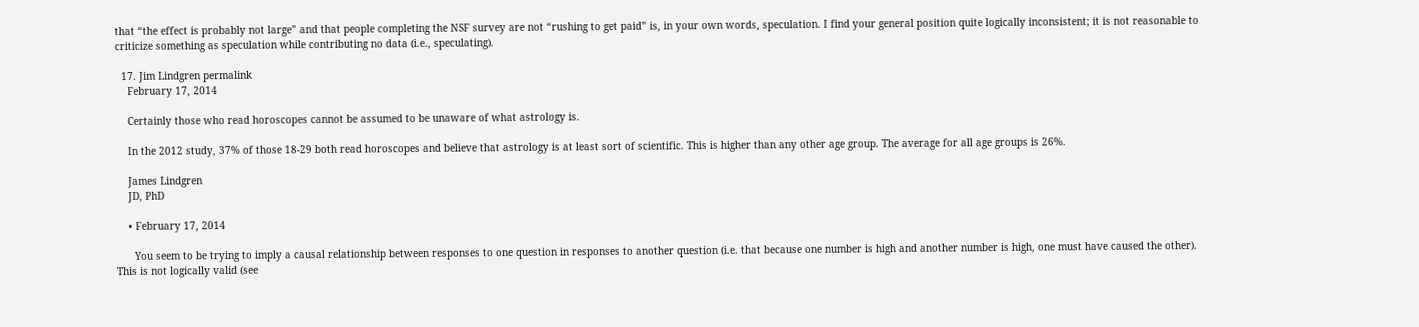that “the effect is probably not large” and that people completing the NSF survey are not “rushing to get paid” is, in your own words, speculation. I find your general position quite logically inconsistent; it is not reasonable to criticize something as speculation while contributing no data (i.e., speculating).

  17. Jim Lindgren permalink
    February 17, 2014

    Certainly those who read horoscopes cannot be assumed to be unaware of what astrology is.

    In the 2012 study, 37% of those 18-29 both read horoscopes and believe that astrology is at least sort of scientific. This is higher than any other age group. The average for all age groups is 26%.

    James Lindgren
    JD, PhD

    • February 17, 2014

      You seem to be trying to imply a causal relationship between responses to one question in responses to another question (i.e. that because one number is high and another number is high, one must have caused the other). This is not logically valid (see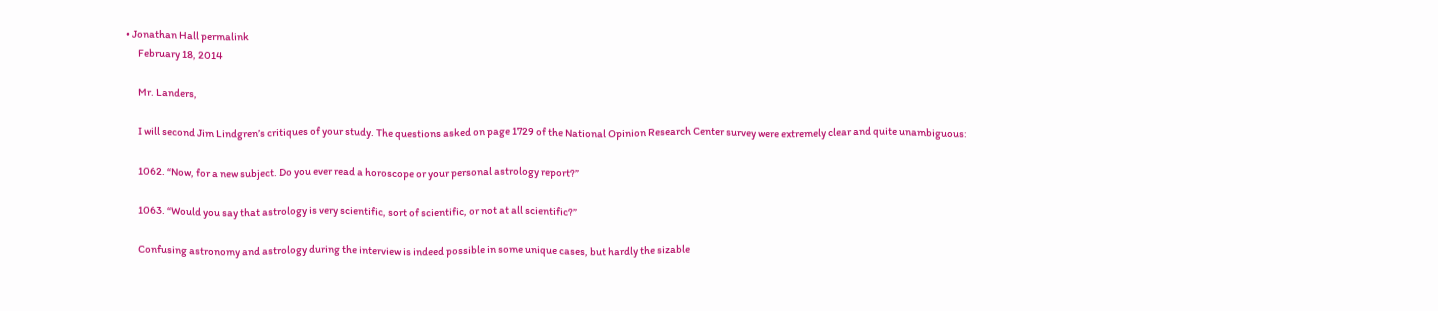• Jonathan Hall permalink
      February 18, 2014

      Mr. Landers,

      I will second Jim Lindgren’s critiques of your study. The questions asked on page 1729 of the National Opinion Research Center survey were extremely clear and quite unambiguous:

      1062. “Now, for a new subject. Do you ever read a horoscope or your personal astrology report?”

      1063. “Would you say that astrology is very scientific, sort of scientific, or not at all scientific?”

      Confusing astronomy and astrology during the interview is indeed possible in some unique cases, but hardly the sizable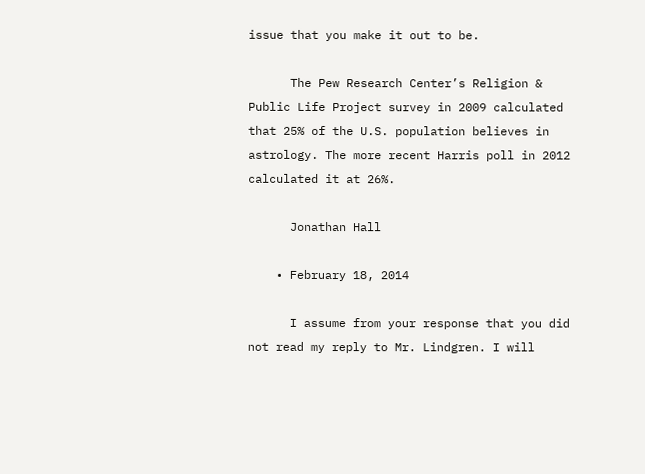issue that you make it out to be.

      The Pew Research Center’s Religion & Public Life Project survey in 2009 calculated that 25% of the U.S. population believes in astrology. The more recent Harris poll in 2012 calculated it at 26%.

      Jonathan Hall

    • February 18, 2014

      I assume from your response that you did not read my reply to Mr. Lindgren. I will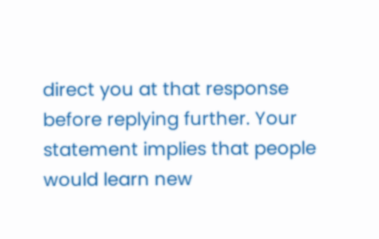direct you at that response before replying further. Your statement implies that people would learn new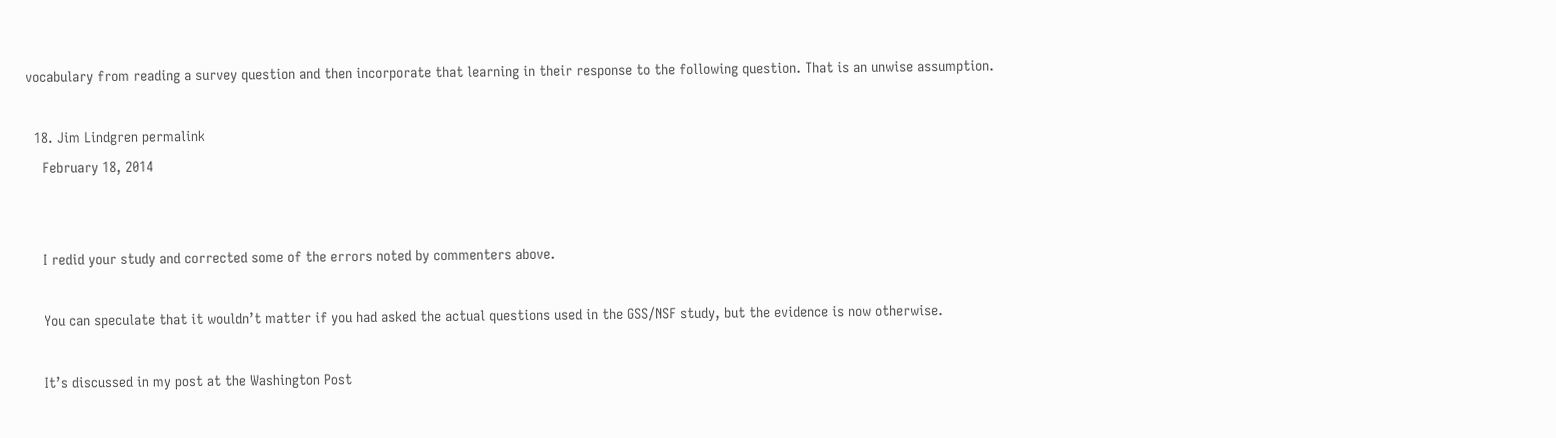vocabulary from reading a survey question and then incorporate that learning in their response to the following question. That is an unwise assumption.

  18. Jim Lindgren permalink
    February 18, 2014


    I redid your study and corrected some of the errors noted by commenters above.

    You can speculate that it wouldn’t matter if you had asked the actual questions used in the GSS/NSF study, but the evidence is now otherwise.

    It’s discussed in my post at the Washington Post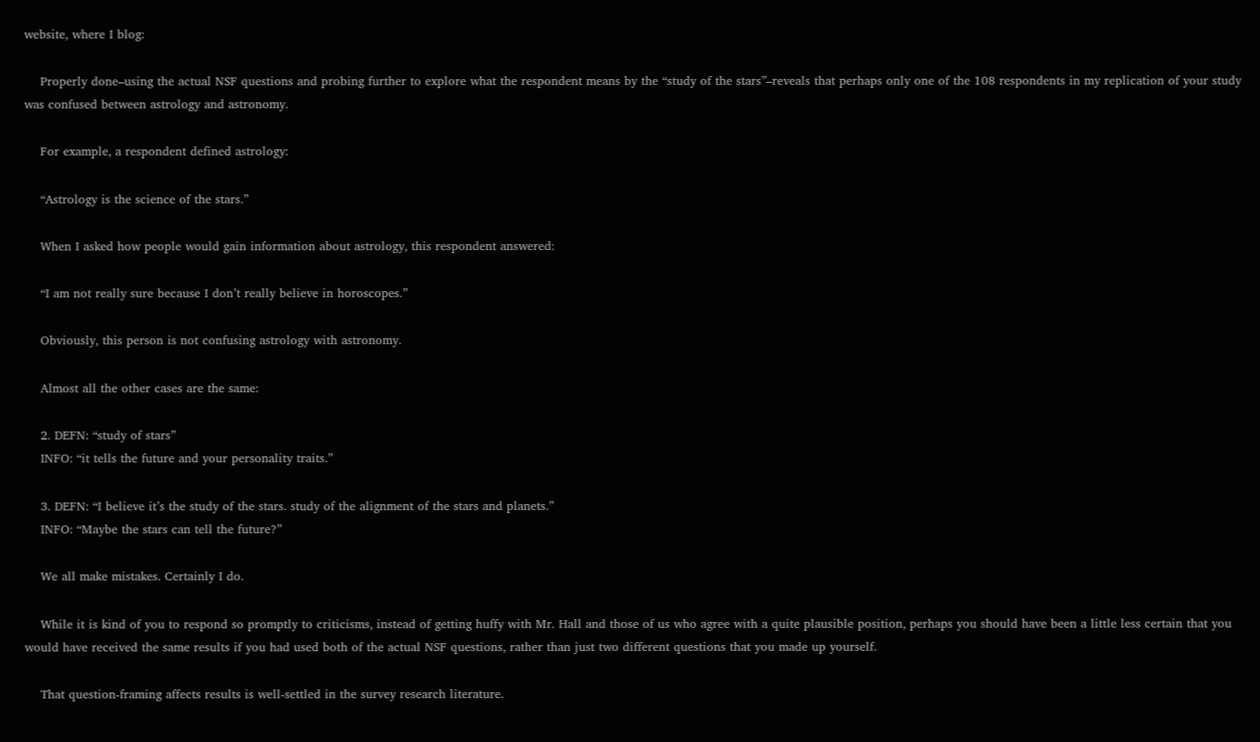website, where I blog:

    Properly done–using the actual NSF questions and probing further to explore what the respondent means by the “study of the stars”–reveals that perhaps only one of the 108 respondents in my replication of your study was confused between astrology and astronomy.

    For example, a respondent defined astrology:

    “Astrology is the science of the stars.”

    When I asked how people would gain information about astrology, this respondent answered:

    “I am not really sure because I don’t really believe in horoscopes.”

    Obviously, this person is not confusing astrology with astronomy.

    Almost all the other cases are the same:

    2. DEFN: “study of stars”
    INFO: “it tells the future and your personality traits.”

    3. DEFN: “I believe it’s the study of the stars. study of the alignment of the stars and planets.”
    INFO: “Maybe the stars can tell the future?”

    We all make mistakes. Certainly I do.

    While it is kind of you to respond so promptly to criticisms, instead of getting huffy with Mr. Hall and those of us who agree with a quite plausible position, perhaps you should have been a little less certain that you would have received the same results if you had used both of the actual NSF questions, rather than just two different questions that you made up yourself.

    That question-framing affects results is well-settled in the survey research literature.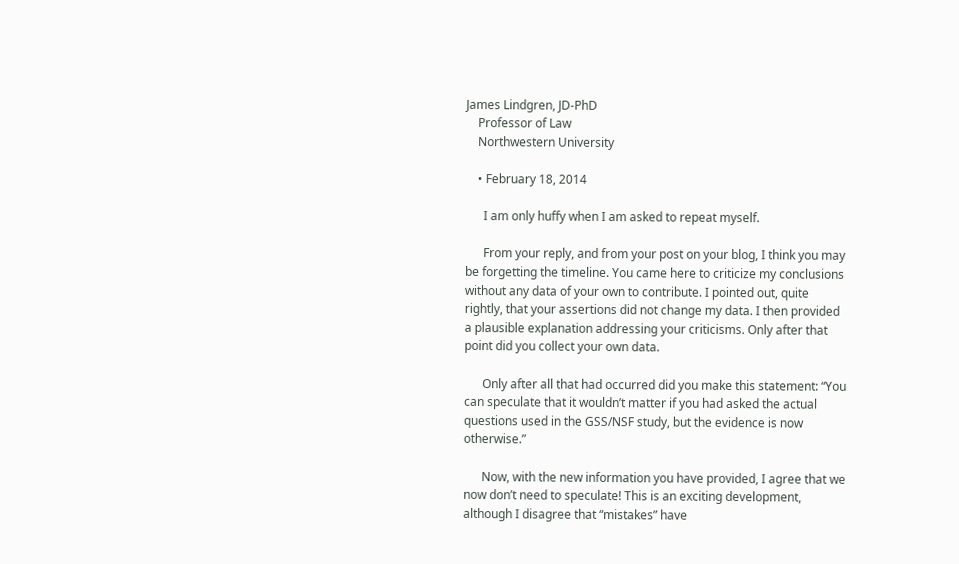James Lindgren, JD-PhD
    Professor of Law
    Northwestern University

    • February 18, 2014

      I am only huffy when I am asked to repeat myself.

      From your reply, and from your post on your blog, I think you may be forgetting the timeline. You came here to criticize my conclusions without any data of your own to contribute. I pointed out, quite rightly, that your assertions did not change my data. I then provided a plausible explanation addressing your criticisms. Only after that point did you collect your own data.

      Only after all that had occurred did you make this statement: “You can speculate that it wouldn’t matter if you had asked the actual questions used in the GSS/NSF study, but the evidence is now otherwise.”

      Now, with the new information you have provided, I agree that we now don’t need to speculate! This is an exciting development, although I disagree that “mistakes” have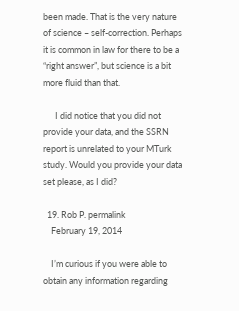been made. That is the very nature of science – self-correction. Perhaps it is common in law for there to be a “right answer”, but science is a bit more fluid than that.

      I did notice that you did not provide your data, and the SSRN report is unrelated to your MTurk study. Would you provide your data set please, as I did?

  19. Rob P. permalink
    February 19, 2014

    I’m curious if you were able to obtain any information regarding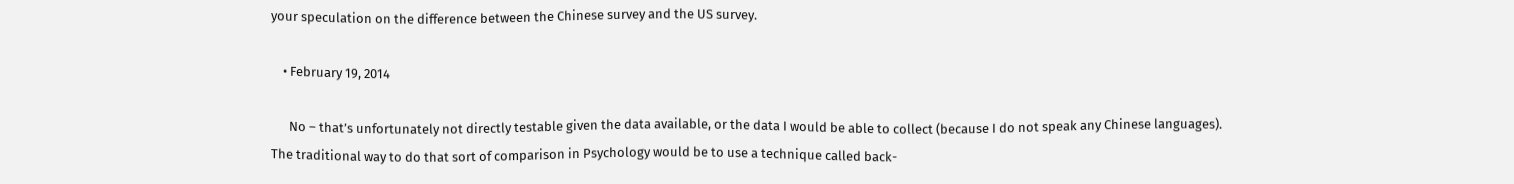your speculation on the difference between the Chinese survey and the US survey.

    • February 19, 2014

      No – that’s unfortunately not directly testable given the data available, or the data I would be able to collect (because I do not speak any Chinese languages). The traditional way to do that sort of comparison in Psychology would be to use a technique called back-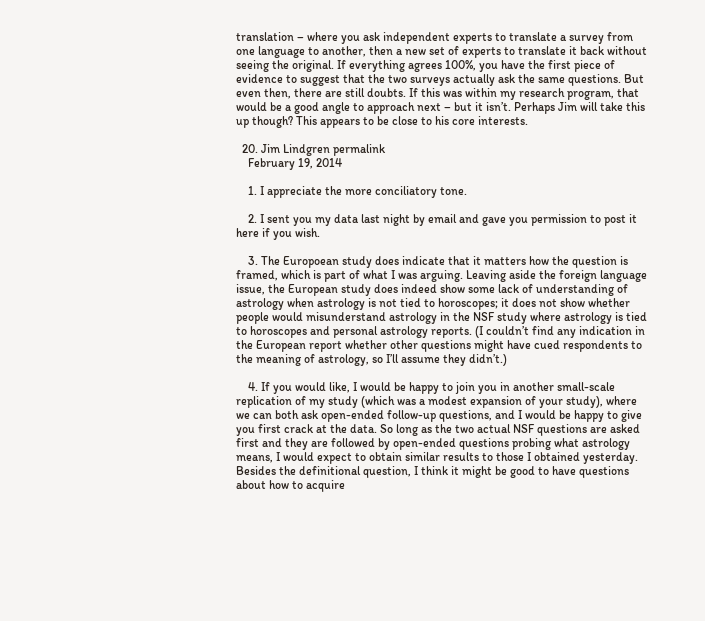translation – where you ask independent experts to translate a survey from one language to another, then a new set of experts to translate it back without seeing the original. If everything agrees 100%, you have the first piece of evidence to suggest that the two surveys actually ask the same questions. But even then, there are still doubts. If this was within my research program, that would be a good angle to approach next – but it isn’t. Perhaps Jim will take this up though? This appears to be close to his core interests.

  20. Jim Lindgren permalink
    February 19, 2014

    1. I appreciate the more conciliatory tone.

    2. I sent you my data last night by email and gave you permission to post it here if you wish.

    3. The Europoean study does indicate that it matters how the question is framed, which is part of what I was arguing. Leaving aside the foreign language issue, the European study does indeed show some lack of understanding of astrology when astrology is not tied to horoscopes; it does not show whether people would misunderstand astrology in the NSF study where astrology is tied to horoscopes and personal astrology reports. (I couldn’t find any indication in the European report whether other questions might have cued respondents to the meaning of astrology, so I’ll assume they didn’t.)

    4. If you would like, I would be happy to join you in another small-scale replication of my study (which was a modest expansion of your study), where we can both ask open-ended follow-up questions, and I would be happy to give you first crack at the data. So long as the two actual NSF questions are asked first and they are followed by open-ended questions probing what astrology means, I would expect to obtain similar results to those I obtained yesterday. Besides the definitional question, I think it might be good to have questions about how to acquire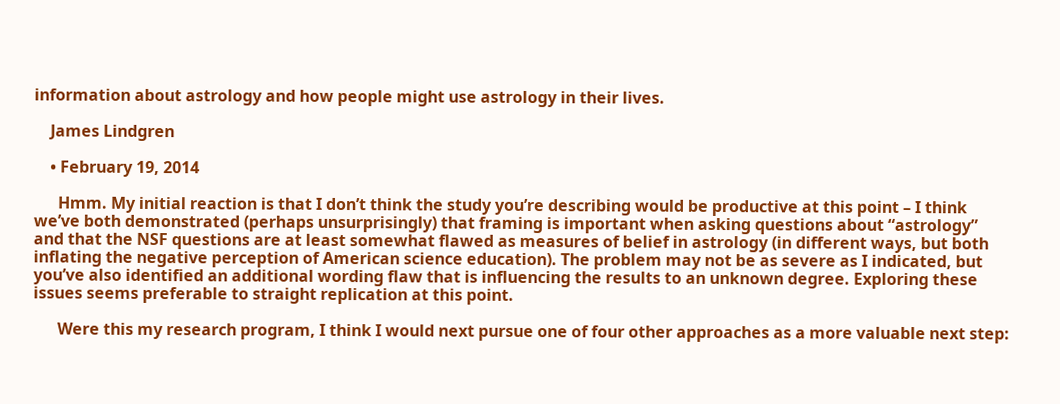information about astrology and how people might use astrology in their lives.

    James Lindgren

    • February 19, 2014

      Hmm. My initial reaction is that I don’t think the study you’re describing would be productive at this point – I think we’ve both demonstrated (perhaps unsurprisingly) that framing is important when asking questions about “astrology” and that the NSF questions are at least somewhat flawed as measures of belief in astrology (in different ways, but both inflating the negative perception of American science education). The problem may not be as severe as I indicated, but you’ve also identified an additional wording flaw that is influencing the results to an unknown degree. Exploring these issues seems preferable to straight replication at this point.

      Were this my research program, I think I would next pursue one of four other approaches as a more valuable next step: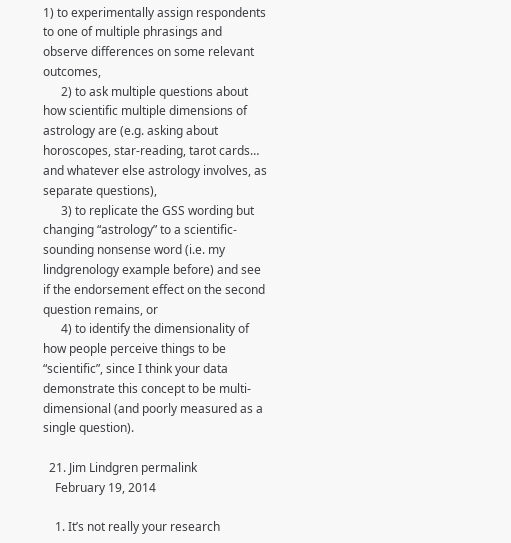1) to experimentally assign respondents to one of multiple phrasings and observe differences on some relevant outcomes,
      2) to ask multiple questions about how scientific multiple dimensions of astrology are (e.g. asking about horoscopes, star-reading, tarot cards… and whatever else astrology involves, as separate questions),
      3) to replicate the GSS wording but changing “astrology” to a scientific-sounding nonsense word (i.e. my lindgrenology example before) and see if the endorsement effect on the second question remains, or
      4) to identify the dimensionality of how people perceive things to be “scientific”, since I think your data demonstrate this concept to be multi-dimensional (and poorly measured as a single question).

  21. Jim Lindgren permalink
    February 19, 2014

    1. It’s not really your research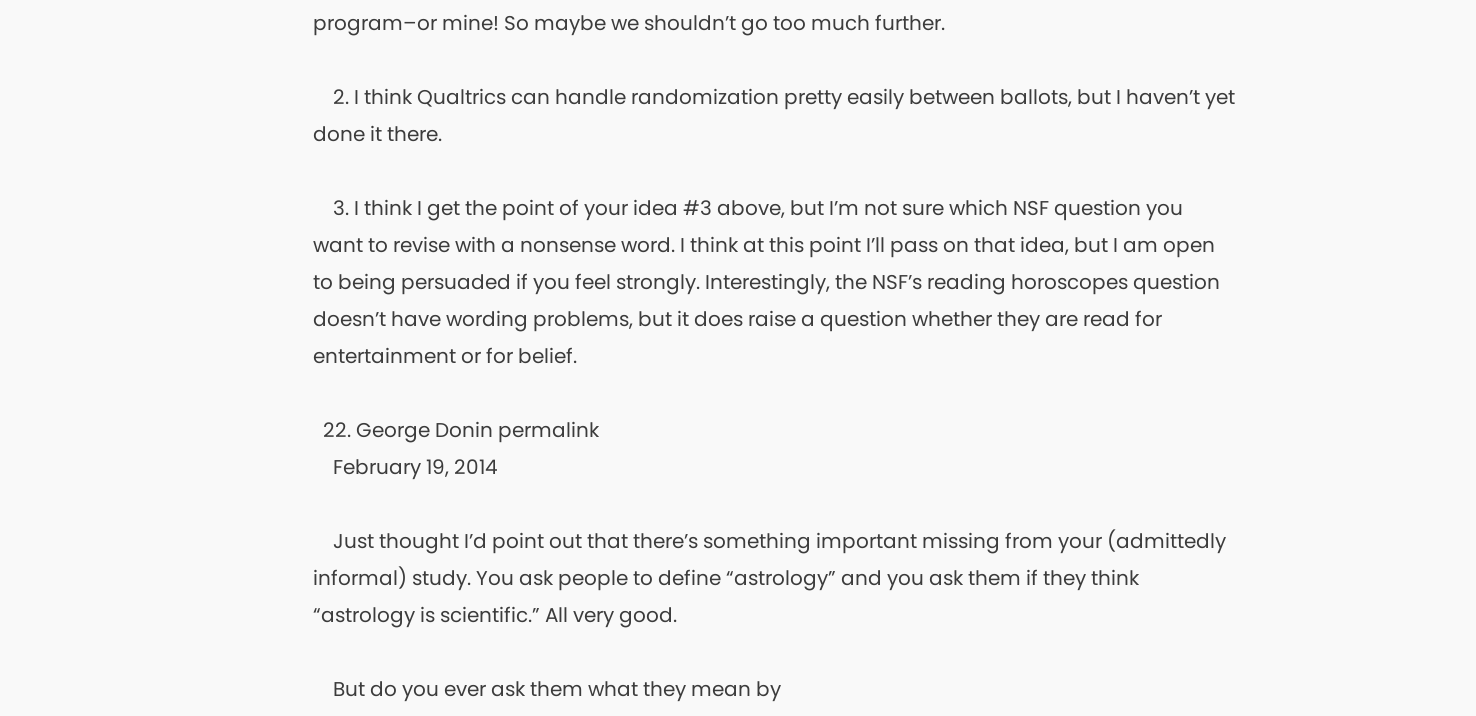program–or mine! So maybe we shouldn’t go too much further.

    2. I think Qualtrics can handle randomization pretty easily between ballots, but I haven’t yet done it there.

    3. I think I get the point of your idea #3 above, but I’m not sure which NSF question you want to revise with a nonsense word. I think at this point I’ll pass on that idea, but I am open to being persuaded if you feel strongly. Interestingly, the NSF’s reading horoscopes question doesn’t have wording problems, but it does raise a question whether they are read for entertainment or for belief.

  22. George Donin permalink
    February 19, 2014

    Just thought I’d point out that there’s something important missing from your (admittedly informal) study. You ask people to define “astrology” and you ask them if they think “astrology is scientific.” All very good.

    But do you ever ask them what they mean by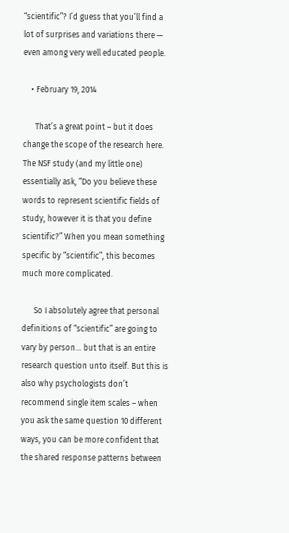“scientific”? I’d guess that you’ll find a lot of surprises and variations there — even among very well educated people.

    • February 19, 2014

      That’s a great point – but it does change the scope of the research here. The NSF study (and my little one) essentially ask, “Do you believe these words to represent scientific fields of study, however it is that you define scientific?” When you mean something specific by “scientific”, this becomes much more complicated.

      So I absolutely agree that personal definitions of “scientific” are going to vary by person… but that is an entire research question unto itself. But this is also why psychologists don’t recommend single item scales – when you ask the same question 10 different ways, you can be more confident that the shared response patterns between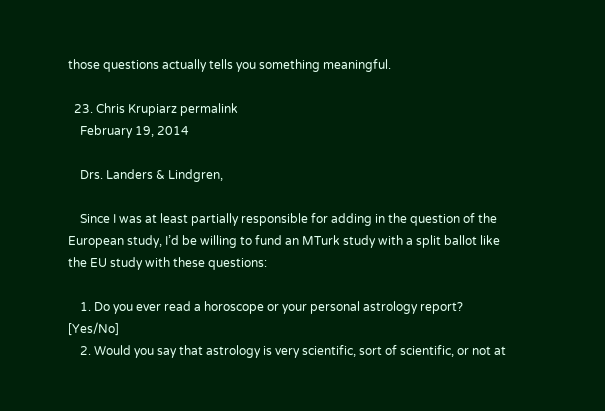those questions actually tells you something meaningful.

  23. Chris Krupiarz permalink
    February 19, 2014

    Drs. Landers & Lindgren,

    Since I was at least partially responsible for adding in the question of the European study, I’d be willing to fund an MTurk study with a split ballot like the EU study with these questions:

    1. Do you ever read a horoscope or your personal astrology report? [Yes/No]
    2. Would you say that astrology is very scientific, sort of scientific, or not at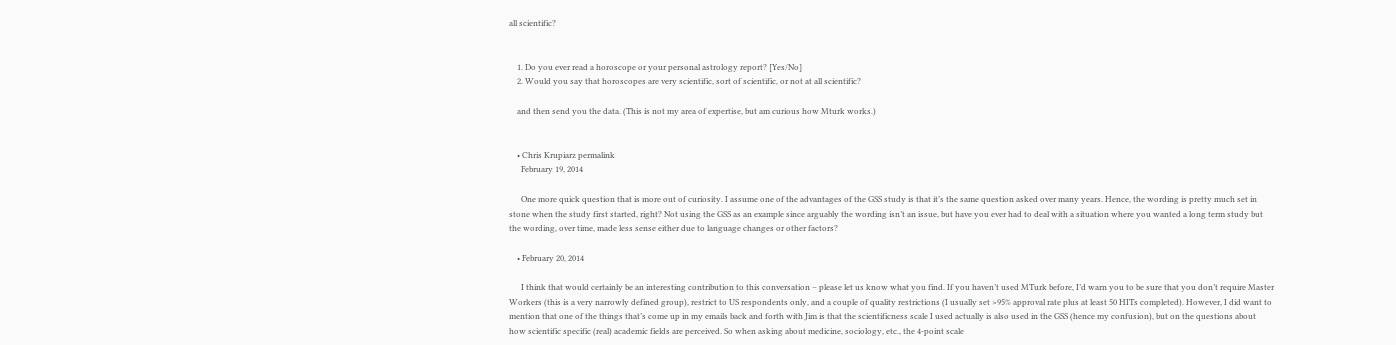all scientific?


    1. Do you ever read a horoscope or your personal astrology report? [Yes/No]
    2. Would you say that horoscopes are very scientific, sort of scientific, or not at all scientific?

    and then send you the data. (This is not my area of expertise, but am curious how Mturk works.)


    • Chris Krupiarz permalink
      February 19, 2014

      One more quick question that is more out of curiosity. I assume one of the advantages of the GSS study is that it’s the same question asked over many years. Hence, the wording is pretty much set in stone when the study first started, right? Not using the GSS as an example since arguably the wording isn’t an issue, but have you ever had to deal with a situation where you wanted a long term study but the wording, over time, made less sense either due to language changes or other factors?

    • February 20, 2014

      I think that would certainly be an interesting contribution to this conversation – please let us know what you find. If you haven’t used MTurk before, I’d warn you to be sure that you don’t require Master Workers (this is a very narrowly defined group), restrict to US respondents only, and a couple of quality restrictions (I usually set >95% approval rate plus at least 50 HITs completed). However, I did want to mention that one of the things that’s come up in my emails back and forth with Jim is that the scientificness scale I used actually is also used in the GSS (hence my confusion), but on the questions about how scientific specific (real) academic fields are perceived. So when asking about medicine, sociology, etc., the 4-point scale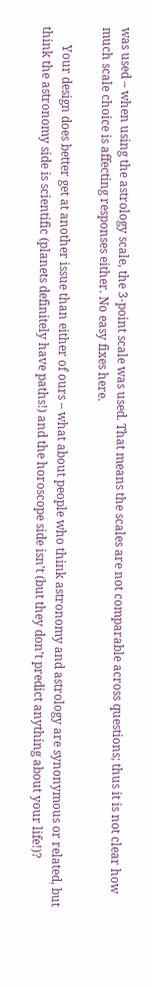was used – when using the astrology scale, the 3-point scale was used. That means the scales are not comparable across questions; thus it is not clear how much scale choice is affecting responses either. No easy fixes here.

      Your design does better get at another issue than either of ours – what about people who think astronomy and astrology are synonymous or related, but think the astronomy side is scientific (planets definitely have paths!) and the horoscope side isn’t (but they don’t predict anything about your life!)?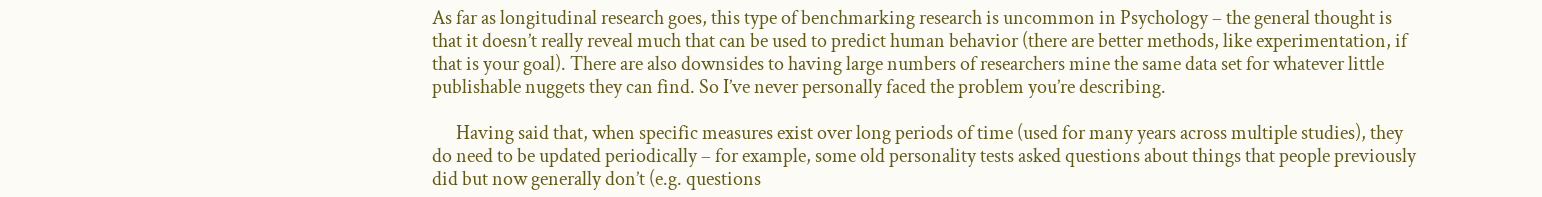As far as longitudinal research goes, this type of benchmarking research is uncommon in Psychology – the general thought is that it doesn’t really reveal much that can be used to predict human behavior (there are better methods, like experimentation, if that is your goal). There are also downsides to having large numbers of researchers mine the same data set for whatever little publishable nuggets they can find. So I’ve never personally faced the problem you’re describing.

      Having said that, when specific measures exist over long periods of time (used for many years across multiple studies), they do need to be updated periodically – for example, some old personality tests asked questions about things that people previously did but now generally don’t (e.g. questions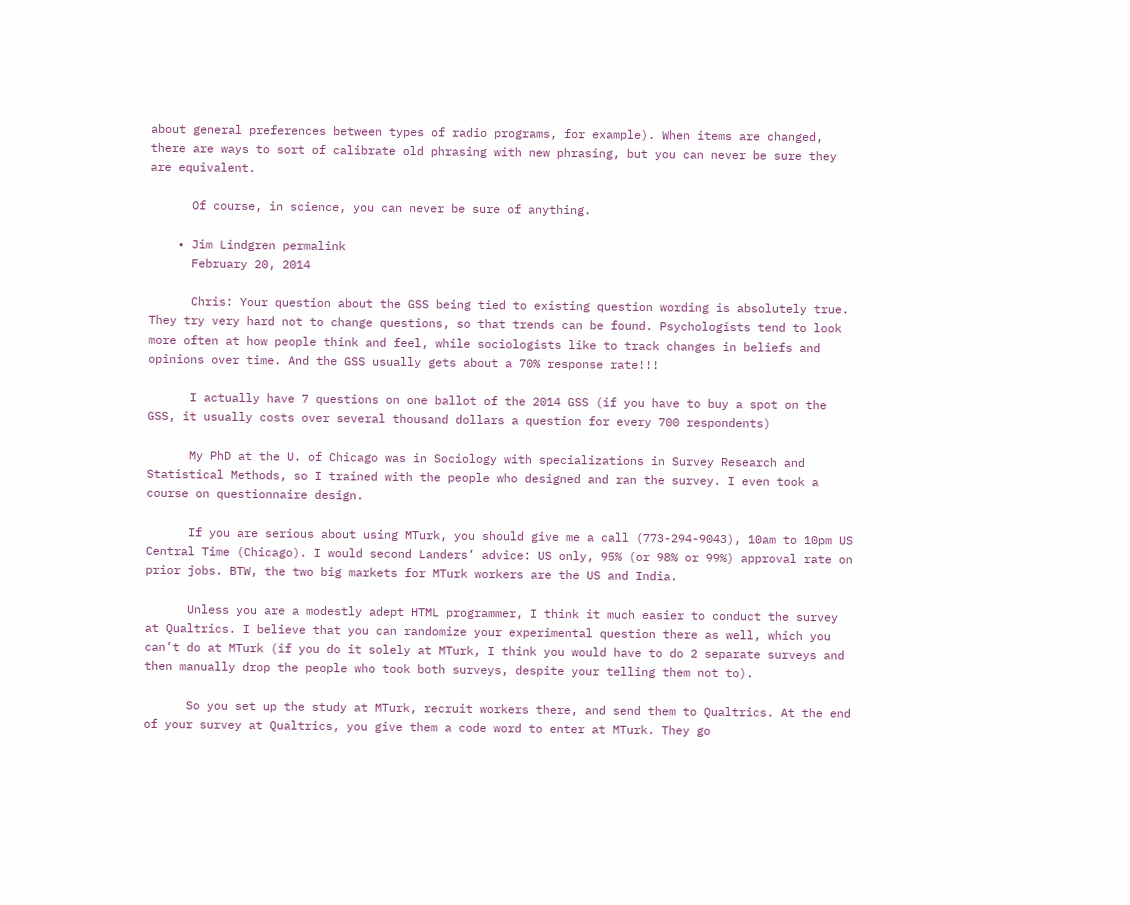about general preferences between types of radio programs, for example). When items are changed, there are ways to sort of calibrate old phrasing with new phrasing, but you can never be sure they are equivalent.

      Of course, in science, you can never be sure of anything.

    • Jim Lindgren permalink
      February 20, 2014

      Chris: Your question about the GSS being tied to existing question wording is absolutely true. They try very hard not to change questions, so that trends can be found. Psychologists tend to look more often at how people think and feel, while sociologists like to track changes in beliefs and opinions over time. And the GSS usually gets about a 70% response rate!!!

      I actually have 7 questions on one ballot of the 2014 GSS (if you have to buy a spot on the GSS, it usually costs over several thousand dollars a question for every 700 respondents)

      My PhD at the U. of Chicago was in Sociology with specializations in Survey Research and Statistical Methods, so I trained with the people who designed and ran the survey. I even took a course on questionnaire design.

      If you are serious about using MTurk, you should give me a call (773-294-9043), 10am to 10pm US Central Time (Chicago). I would second Landers’ advice: US only, 95% (or 98% or 99%) approval rate on prior jobs. BTW, the two big markets for MTurk workers are the US and India.

      Unless you are a modestly adept HTML programmer, I think it much easier to conduct the survey at Qualtrics. I believe that you can randomize your experimental question there as well, which you can’t do at MTurk (if you do it solely at MTurk, I think you would have to do 2 separate surveys and then manually drop the people who took both surveys, despite your telling them not to).

      So you set up the study at MTurk, recruit workers there, and send them to Qualtrics. At the end of your survey at Qualtrics, you give them a code word to enter at MTurk. They go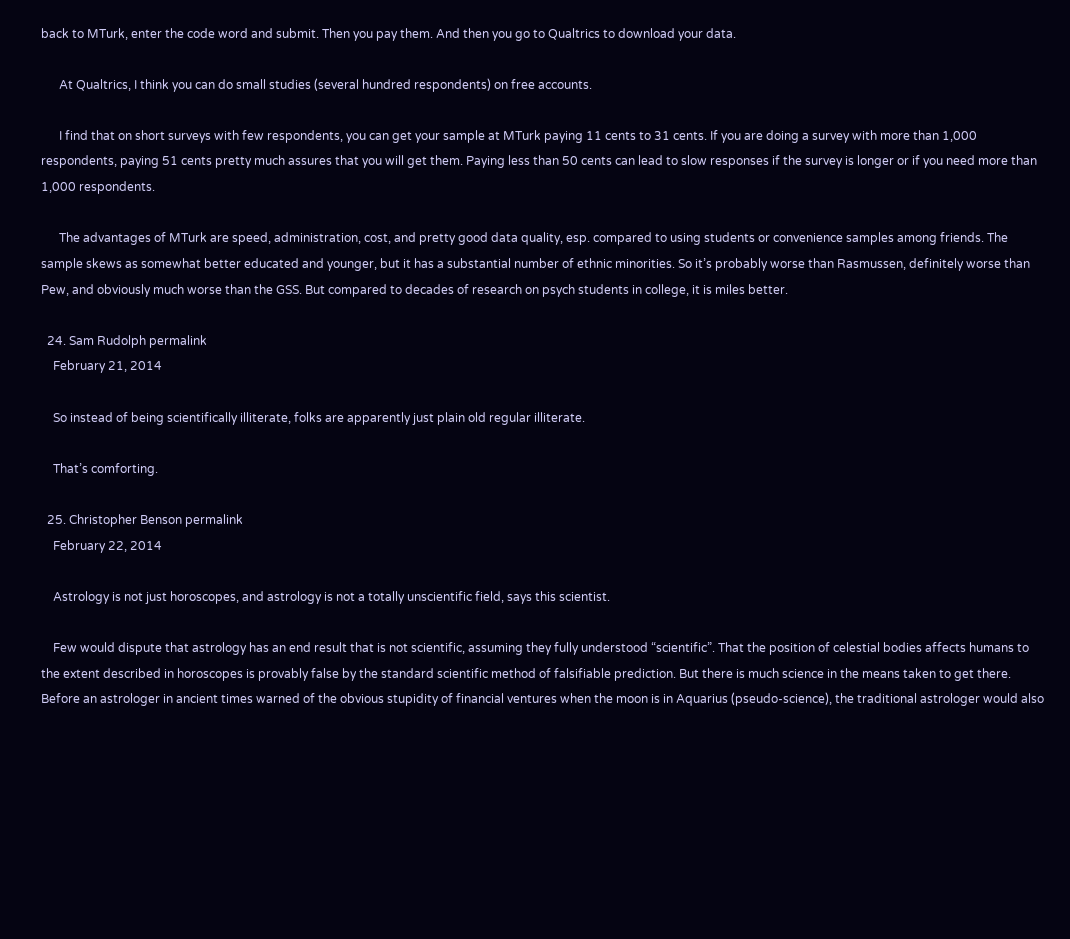back to MTurk, enter the code word and submit. Then you pay them. And then you go to Qualtrics to download your data.

      At Qualtrics, I think you can do small studies (several hundred respondents) on free accounts.

      I find that on short surveys with few respondents, you can get your sample at MTurk paying 11 cents to 31 cents. If you are doing a survey with more than 1,000 respondents, paying 51 cents pretty much assures that you will get them. Paying less than 50 cents can lead to slow responses if the survey is longer or if you need more than 1,000 respondents.

      The advantages of MTurk are speed, administration, cost, and pretty good data quality, esp. compared to using students or convenience samples among friends. The sample skews as somewhat better educated and younger, but it has a substantial number of ethnic minorities. So it’s probably worse than Rasmussen, definitely worse than Pew, and obviously much worse than the GSS. But compared to decades of research on psych students in college, it is miles better.

  24. Sam Rudolph permalink
    February 21, 2014

    So instead of being scientifically illiterate, folks are apparently just plain old regular illiterate.

    That’s comforting.

  25. Christopher Benson permalink
    February 22, 2014

    Astrology is not just horoscopes, and astrology is not a totally unscientific field, says this scientist.

    Few would dispute that astrology has an end result that is not scientific, assuming they fully understood “scientific”. That the position of celestial bodies affects humans to the extent described in horoscopes is provably false by the standard scientific method of falsifiable prediction. But there is much science in the means taken to get there. Before an astrologer in ancient times warned of the obvious stupidity of financial ventures when the moon is in Aquarius (pseudo-science), the traditional astrologer would also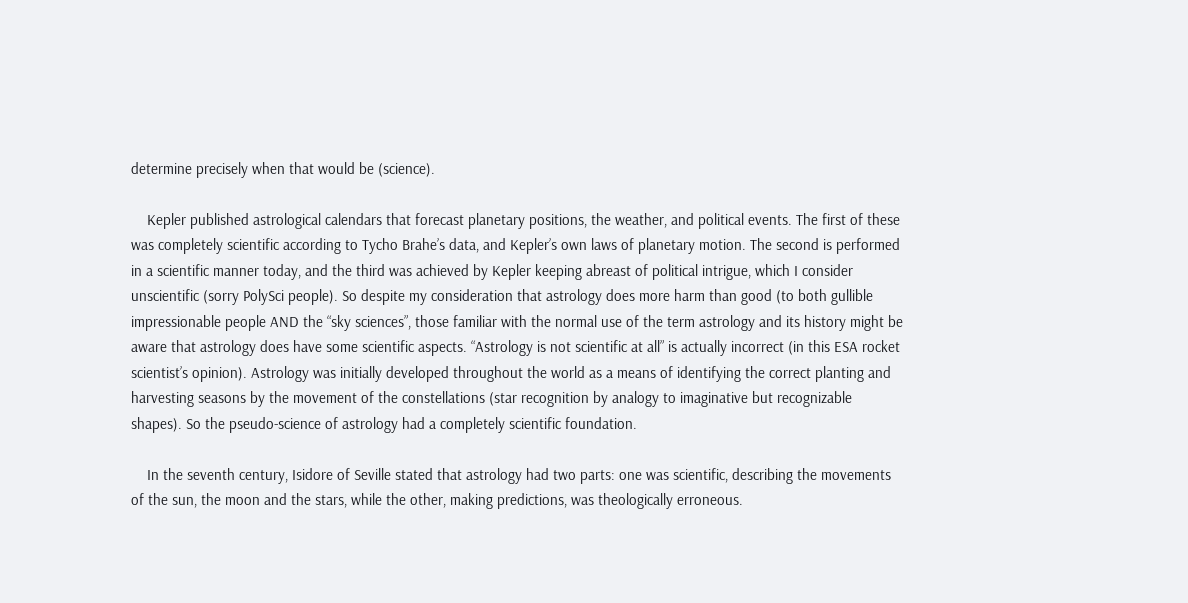determine precisely when that would be (science).

    Kepler published astrological calendars that forecast planetary positions, the weather, and political events. The first of these was completely scientific according to Tycho Brahe’s data, and Kepler’s own laws of planetary motion. The second is performed in a scientific manner today, and the third was achieved by Kepler keeping abreast of political intrigue, which I consider unscientific (sorry PolySci people). So despite my consideration that astrology does more harm than good (to both gullible impressionable people AND the “sky sciences”, those familiar with the normal use of the term astrology and its history might be aware that astrology does have some scientific aspects. “Astrology is not scientific at all” is actually incorrect (in this ESA rocket scientist’s opinion). Astrology was initially developed throughout the world as a means of identifying the correct planting and harvesting seasons by the movement of the constellations (star recognition by analogy to imaginative but recognizable shapes). So the pseudo-science of astrology had a completely scientific foundation.

    In the seventh century, Isidore of Seville stated that astrology had two parts: one was scientific, describing the movements of the sun, the moon and the stars, while the other, making predictions, was theologically erroneous.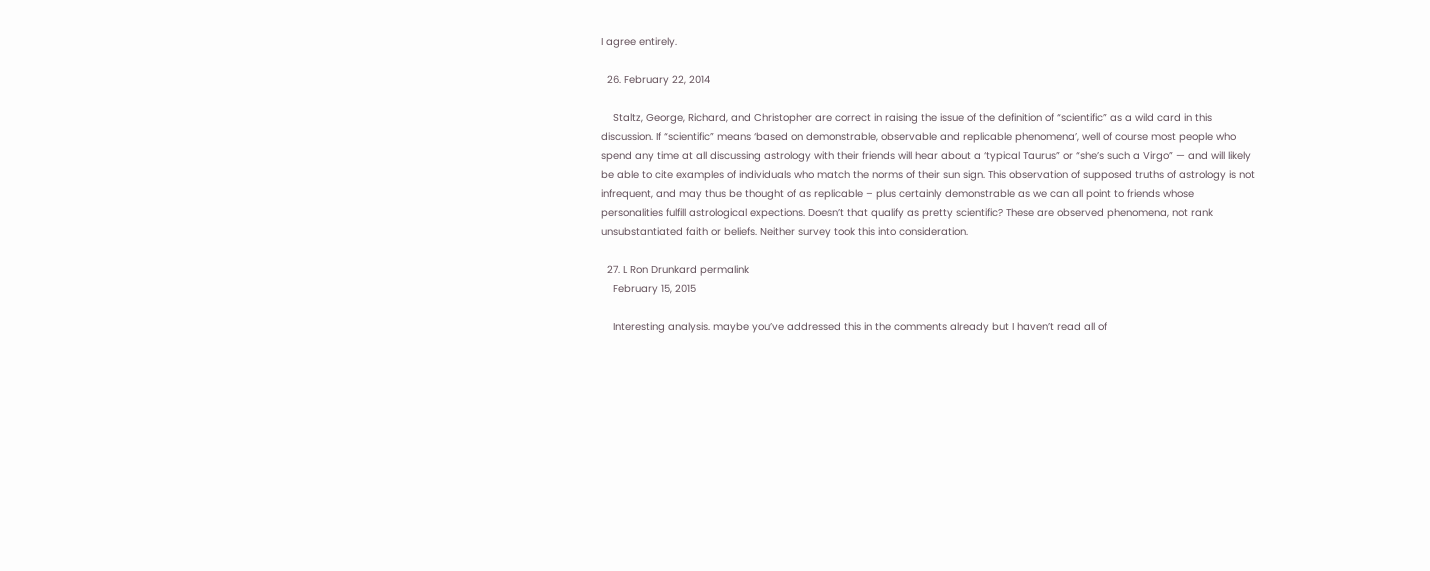I agree entirely.

  26. February 22, 2014

    Staltz, George, Richard, and Christopher are correct in raising the issue of the definition of “scientific” as a wild card in this discussion. If “scientific” means ‘based on demonstrable, observable and replicable phenomena’, well of course most people who spend any time at all discussing astrology with their friends will hear about a ‘typical Taurus” or “she’s such a Virgo” — and will likely be able to cite examples of individuals who match the norms of their sun sign. This observation of supposed truths of astrology is not infrequent, and may thus be thought of as replicable – plus certainly demonstrable as we can all point to friends whose personalities fulfill astrological expections. Doesn’t that qualify as pretty scientific? These are observed phenomena, not rank unsubstantiated faith or beliefs. Neither survey took this into consideration.

  27. L Ron Drunkard permalink
    February 15, 2015

    Interesting analysis. maybe you’ve addressed this in the comments already but I haven’t read all of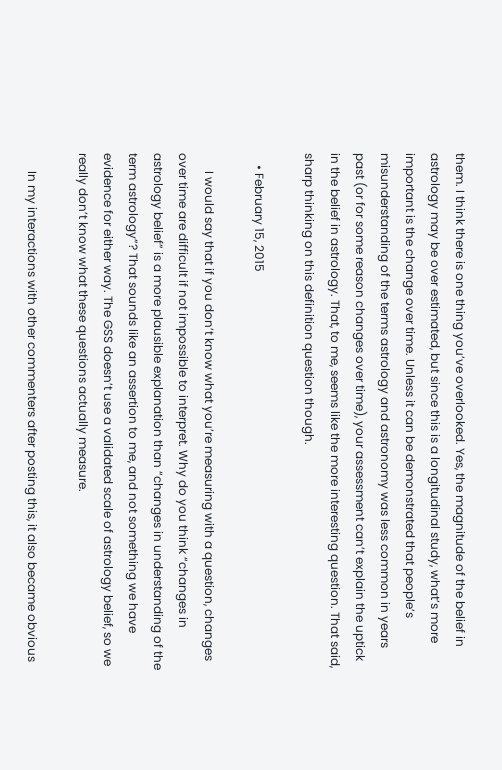them. I think there is one thing you’ve overlooked. Yes, the magnitude of the belief in astrology may be over estimated, but since this is a longitudinal study, what’s more important is the change over time. Unless it can be demonstrated that people’s misunderstanding of the terms astrology and astronomy was less common in years past (or for some reason changes over time), your assessment can’t explain the uptick in the belief in astrology. That, to me, seems like the more interesting question. That said, sharp thinking on this definition question though.

    • February 15, 2015

      I would say that if you don’t know what you’re measuring with a question, changes over time are difficult if not impossible to interpret. Why do you think “changes in astrology belief” is a more plausible explanation than “changes in understanding of the term astrology”? That sounds like an assertion to me, and not something we have evidence for either way. The GSS doesn’t use a validated scale of astrology belief, so we really don’t know what these questions actually measure.

      In my interactions with other commenters after posting this, it also became obvious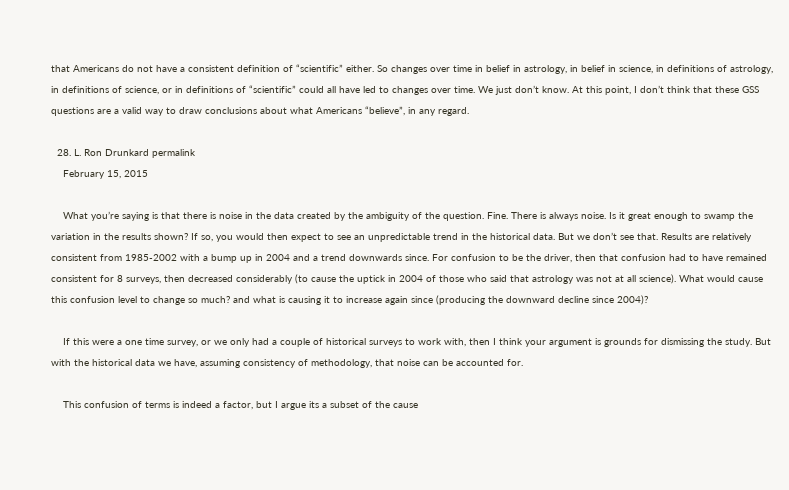that Americans do not have a consistent definition of “scientific” either. So changes over time in belief in astrology, in belief in science, in definitions of astrology, in definitions of science, or in definitions of “scientific” could all have led to changes over time. We just don’t know. At this point, I don’t think that these GSS questions are a valid way to draw conclusions about what Americans “believe”, in any regard.

  28. L. Ron Drunkard permalink
    February 15, 2015

    What you’re saying is that there is noise in the data created by the ambiguity of the question. Fine. There is always noise. Is it great enough to swamp the variation in the results shown? If so, you would then expect to see an unpredictable trend in the historical data. But we don’t see that. Results are relatively consistent from 1985-2002 with a bump up in 2004 and a trend downwards since. For confusion to be the driver, then that confusion had to have remained consistent for 8 surveys, then decreased considerably (to cause the uptick in 2004 of those who said that astrology was not at all science). What would cause this confusion level to change so much? and what is causing it to increase again since (producing the downward decline since 2004)?

    If this were a one time survey, or we only had a couple of historical surveys to work with, then I think your argument is grounds for dismissing the study. But with the historical data we have, assuming consistency of methodology, that noise can be accounted for.

    This confusion of terms is indeed a factor, but I argue its a subset of the cause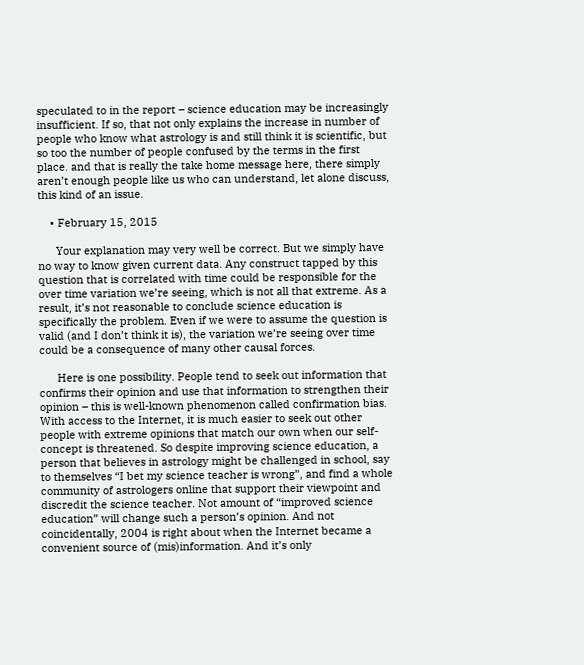speculated to in the report – science education may be increasingly insufficient. If so, that not only explains the increase in number of people who know what astrology is and still think it is scientific, but so too the number of people confused by the terms in the first place. and that is really the take home message here, there simply aren’t enough people like us who can understand, let alone discuss, this kind of an issue.

    • February 15, 2015

      Your explanation may very well be correct. But we simply have no way to know given current data. Any construct tapped by this question that is correlated with time could be responsible for the over time variation we’re seeing, which is not all that extreme. As a result, it’s not reasonable to conclude science education is specifically the problem. Even if we were to assume the question is valid (and I don’t think it is), the variation we’re seeing over time could be a consequence of many other causal forces.

      Here is one possibility. People tend to seek out information that confirms their opinion and use that information to strengthen their opinion – this is well-known phenomenon called confirmation bias. With access to the Internet, it is much easier to seek out other people with extreme opinions that match our own when our self-concept is threatened. So despite improving science education, a person that believes in astrology might be challenged in school, say to themselves “I bet my science teacher is wrong”, and find a whole community of astrologers online that support their viewpoint and discredit the science teacher. Not amount of “improved science education” will change such a person’s opinion. And not coincidentally, 2004 is right about when the Internet became a convenient source of (mis)information. And it’s only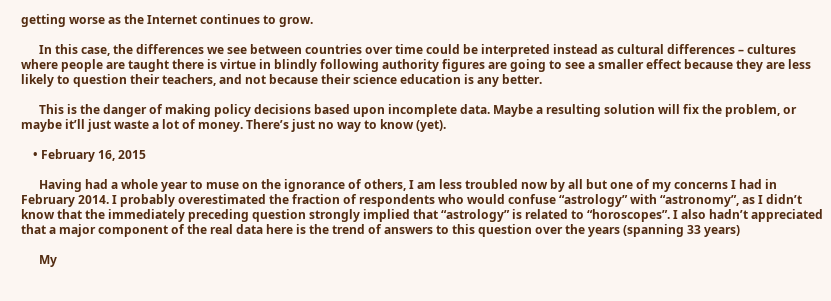getting worse as the Internet continues to grow.

      In this case, the differences we see between countries over time could be interpreted instead as cultural differences – cultures where people are taught there is virtue in blindly following authority figures are going to see a smaller effect because they are less likely to question their teachers, and not because their science education is any better.

      This is the danger of making policy decisions based upon incomplete data. Maybe a resulting solution will fix the problem, or maybe it’ll just waste a lot of money. There’s just no way to know (yet).

    • February 16, 2015

      Having had a whole year to muse on the ignorance of others, I am less troubled now by all but one of my concerns I had in February 2014. I probably overestimated the fraction of respondents who would confuse “astrology” with “astronomy”, as I didn’t know that the immediately preceding question strongly implied that “astrology” is related to “horoscopes”. I also hadn’t appreciated that a major component of the real data here is the trend of answers to this question over the years (spanning 33 years)

      My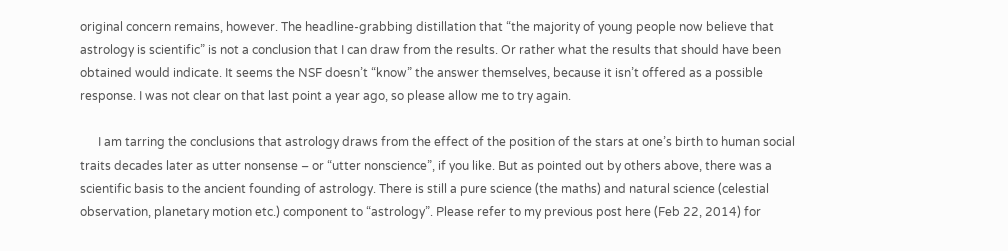original concern remains, however. The headline-grabbing distillation that “the majority of young people now believe that astrology is scientific” is not a conclusion that I can draw from the results. Or rather what the results that should have been obtained would indicate. It seems the NSF doesn’t “know” the answer themselves, because it isn’t offered as a possible response. I was not clear on that last point a year ago, so please allow me to try again.

      I am tarring the conclusions that astrology draws from the effect of the position of the stars at one’s birth to human social traits decades later as utter nonsense – or “utter nonscience”, if you like. But as pointed out by others above, there was a scientific basis to the ancient founding of astrology. There is still a pure science (the maths) and natural science (celestial observation, planetary motion etc.) component to “astrology”. Please refer to my previous post here (Feb 22, 2014) for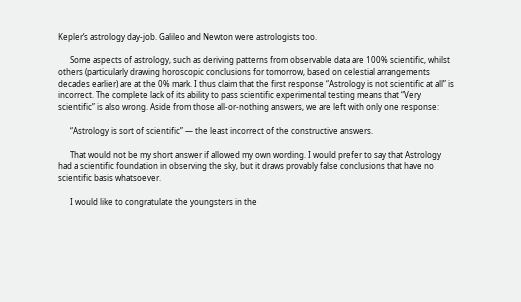Kepler’s astrology day-job. Galileo and Newton were astrologists too.

      Some aspects of astrology, such as deriving patterns from observable data are 100% scientific, whilst others (particularly drawing horoscopic conclusions for tomorrow, based on celestial arrangements decades earlier) are at the 0% mark. I thus claim that the first response “Astrology is not scientific at all” is incorrect. The complete lack of its ability to pass scientific experimental testing means that “Very scientific” is also wrong. Aside from those all-or-nothing answers, we are left with only one response:

      “Astrology is sort of scientific” — the least incorrect of the constructive answers.

      That would not be my short answer if allowed my own wording. I would prefer to say that Astrology had a scientific foundation in observing the sky, but it draws provably false conclusions that have no scientific basis whatsoever.

      I would like to congratulate the youngsters in the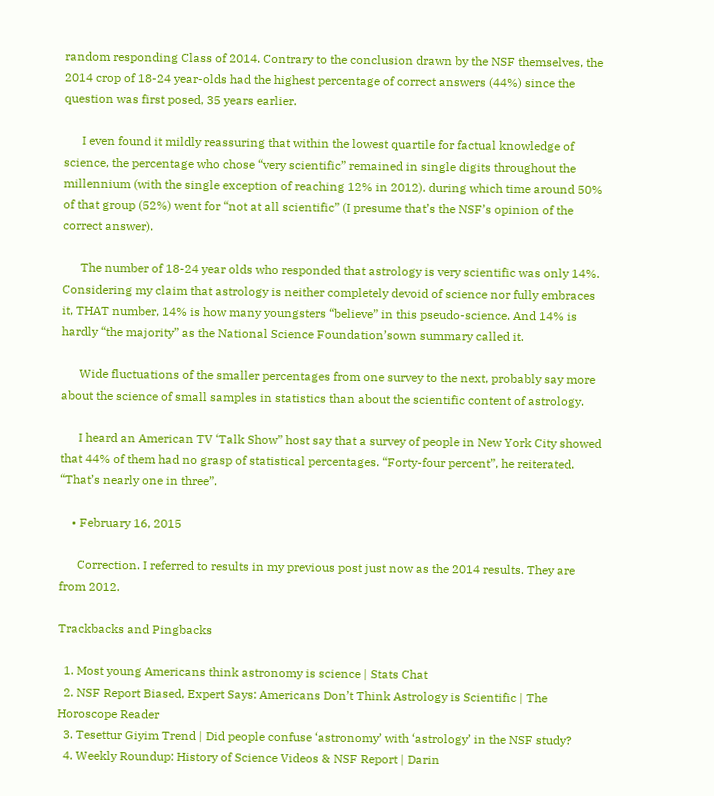random responding Class of 2014. Contrary to the conclusion drawn by the NSF themselves, the 2014 crop of 18-24 year-olds had the highest percentage of correct answers (44%) since the question was first posed, 35 years earlier.

      I even found it mildly reassuring that within the lowest quartile for factual knowledge of science, the percentage who chose “very scientific” remained in single digits throughout the millennium (with the single exception of reaching 12% in 2012). during which time around 50% of that group (52%) went for “not at all scientific” (I presume that’s the NSF’s opinion of the correct answer).

      The number of 18-24 year olds who responded that astrology is very scientific was only 14%. Considering my claim that astrology is neither completely devoid of science nor fully embraces it, THAT number, 14% is how many youngsters “believe” in this pseudo-science. And 14% is hardly “the majority” as the National Science Foundation’sown summary called it.

      Wide fluctuations of the smaller percentages from one survey to the next, probably say more about the science of small samples in statistics than about the scientific content of astrology.

      I heard an American TV ‘Talk Show” host say that a survey of people in New York City showed that 44% of them had no grasp of statistical percentages. “Forty-four percent”, he reiterated. “That’s nearly one in three”.

    • February 16, 2015

      Correction. I referred to results in my previous post just now as the 2014 results. They are from 2012.

Trackbacks and Pingbacks

  1. Most young Americans think astronomy is science | Stats Chat
  2. NSF Report Biased, Expert Says: Americans Don’t Think Astrology is Scientific | The Horoscope Reader
  3. Tesettur Giyim Trend | Did people confuse ‘astronomy’ with ‘astrology’ in the NSF study?
  4. Weekly Roundup: History of Science Videos & NSF Report | Darin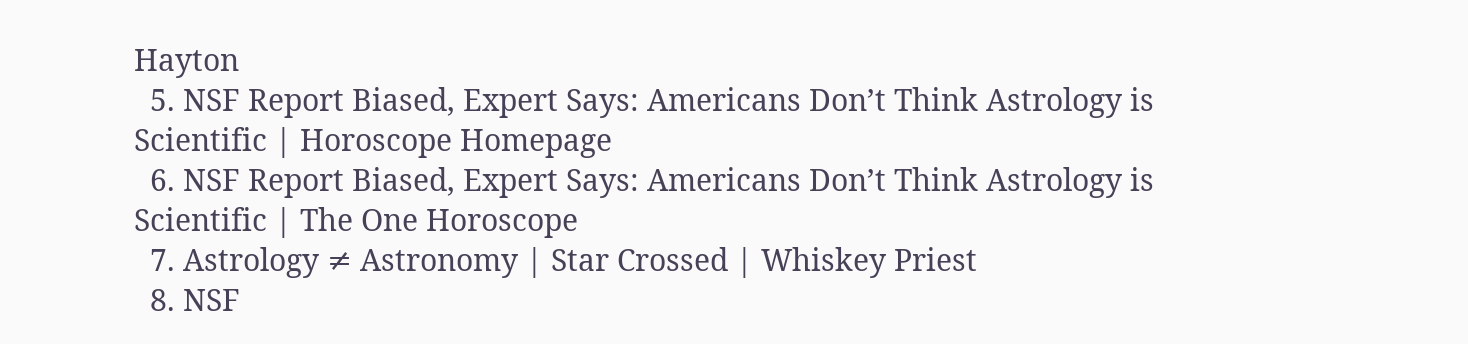Hayton
  5. NSF Report Biased, Expert Says: Americans Don’t Think Astrology is Scientific | Horoscope Homepage
  6. NSF Report Biased, Expert Says: Americans Don’t Think Astrology is Scientific | The One Horoscope
  7. Astrology ≠ Astronomy | Star Crossed | Whiskey Priest
  8. NSF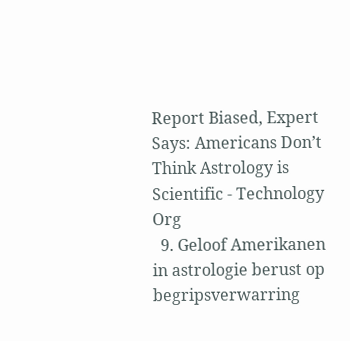Report Biased, Expert Says: Americans Don’t Think Astrology is Scientific - Technology Org
  9. Geloof Amerikanen in astrologie berust op begripsverwarring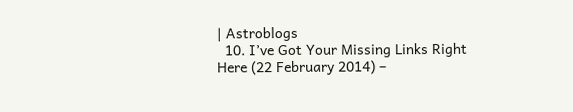| Astroblogs
  10. I’ve Got Your Missing Links Right Here (22 February 2014) –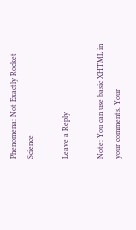Phenomena: Not Exactly Rocket Science

Leave a Reply

Note: You can use basic XHTML in your comments. Your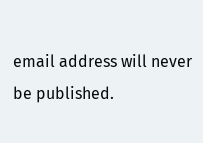email address will never be published.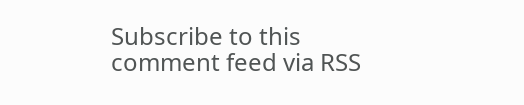Subscribe to this comment feed via RSS